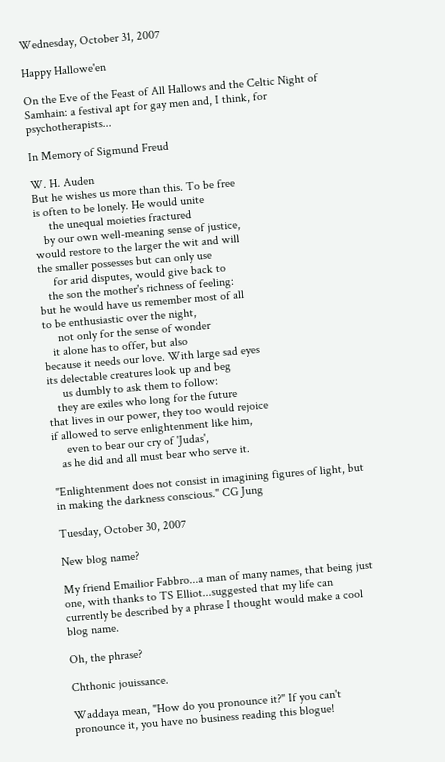Wednesday, October 31, 2007

Happy Hallowe'en

On the Eve of the Feast of All Hallows and the Celtic Night of Samhain: a festival apt for gay men and, I think, for psychotherapists...

In Memory of Sigmund Freud

W. H. Auden
But he wishes us more than this. To be free
is often to be lonely. He would unite
     the unequal moieties fractured
   by our own well-meaning sense of justice,
would restore to the larger the wit and will
the smaller possesses but can only use
     for arid disputes, would give back to
   the son the mother's richness of feeling:
but he would have us remember most of all
to be enthusiastic over the night,
     not only for the sense of wonder
   it alone has to offer, but also
because it needs our love. With large sad eyes
its delectable creatures look up and beg
     us dumbly to ask them to follow:
   they are exiles who long for the future
that lives in our power, they too would rejoice
if allowed to serve enlightenment like him,
     even to bear our cry of 'Judas',
   as he did and all must bear who serve it.

"Enlightenment does not consist in imagining figures of light, but in making the darkness conscious." CG Jung

Tuesday, October 30, 2007

New blog name?

My friend Emailior Fabbro...a man of many names, that being just one, with thanks to TS Elliot...suggested that my life can currently be described by a phrase I thought would make a cool blog name.

Oh, the phrase?

Chthonic jouissance.

Waddaya mean, "How do you pronounce it?" If you can't pronounce it, you have no business reading this blogue!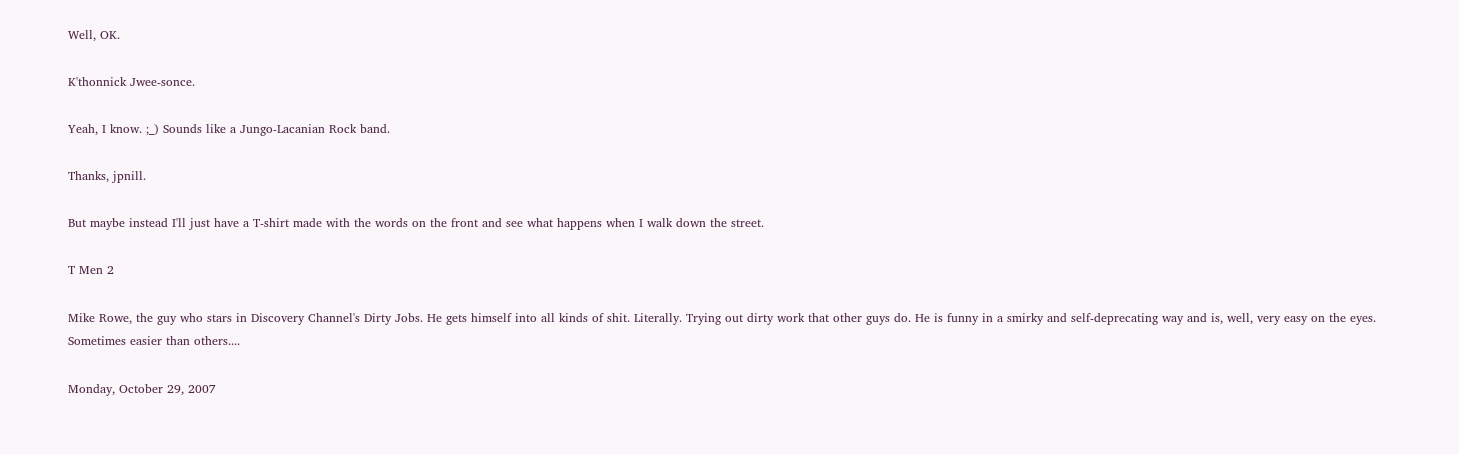Well, OK.

K'thonnick Jwee-sonce.

Yeah, I know. ;_) Sounds like a Jungo-Lacanian Rock band.

Thanks, jpnill.

But maybe instead I'll just have a T-shirt made with the words on the front and see what happens when I walk down the street.

T Men 2

Mike Rowe, the guy who stars in Discovery Channel's Dirty Jobs. He gets himself into all kinds of shit. Literally. Trying out dirty work that other guys do. He is funny in a smirky and self-deprecating way and is, well, very easy on the eyes. Sometimes easier than others....

Monday, October 29, 2007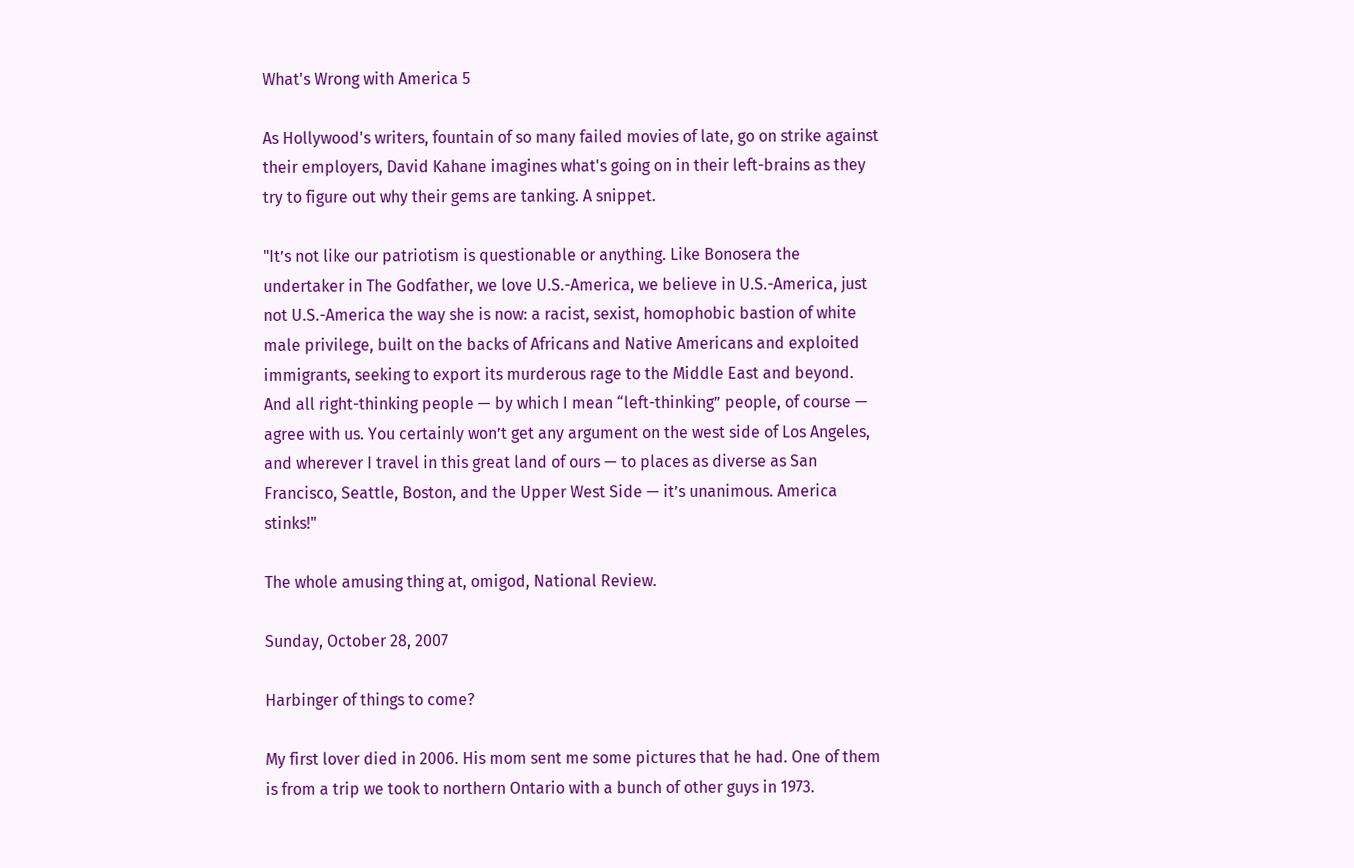What's Wrong with America 5

As Hollywood's writers, fountain of so many failed movies of late, go on strike against their employers, David Kahane imagines what's going on in their left-brains as they try to figure out why their gems are tanking. A snippet.

"It’s not like our patriotism is questionable or anything. Like Bonosera the undertaker in The Godfather, we love U.S.-America, we believe in U.S.-America, just not U.S.-America the way she is now: a racist, sexist, homophobic bastion of white male privilege, built on the backs of Africans and Native Americans and exploited immigrants, seeking to export its murderous rage to the Middle East and beyond. And all right-thinking people — by which I mean “left-thinking” people, of course — agree with us. You certainly won’t get any argument on the west side of Los Angeles, and wherever I travel in this great land of ours — to places as diverse as San Francisco, Seattle, Boston, and the Upper West Side — it’s unanimous. America stinks!"

The whole amusing thing at, omigod, National Review.

Sunday, October 28, 2007

Harbinger of things to come?

My first lover died in 2006. His mom sent me some pictures that he had. One of them is from a trip we took to northern Ontario with a bunch of other guys in 1973.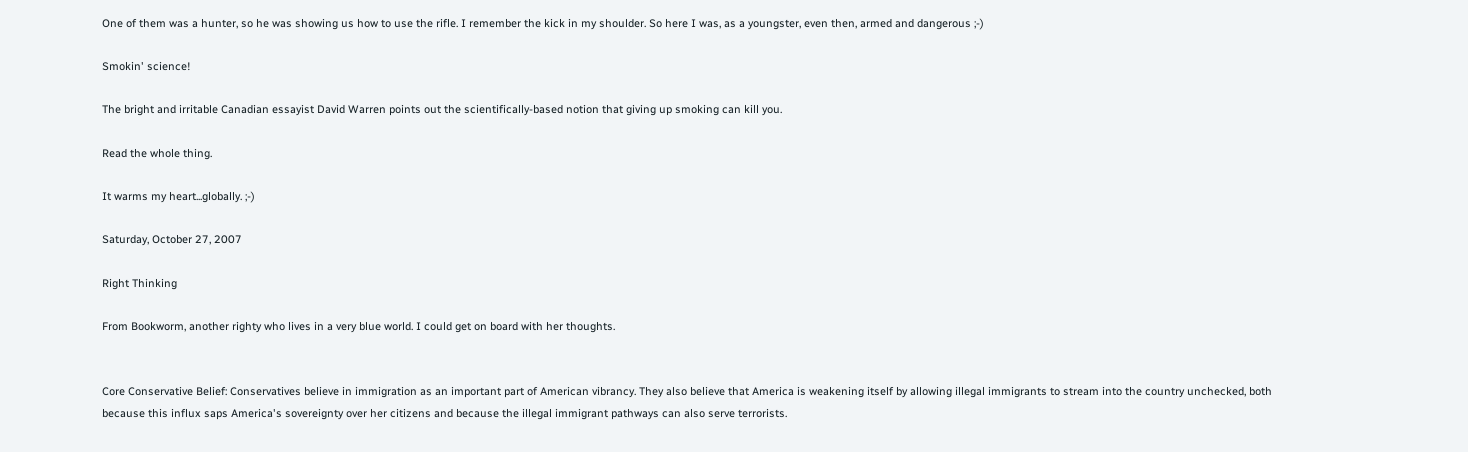One of them was a hunter, so he was showing us how to use the rifle. I remember the kick in my shoulder. So here I was, as a youngster, even then, armed and dangerous ;-)

Smokin' science!

The bright and irritable Canadian essayist David Warren points out the scientifically-based notion that giving up smoking can kill you.

Read the whole thing.

It warms my heart...globally. ;-)

Saturday, October 27, 2007

Right Thinking

From Bookworm, another righty who lives in a very blue world. I could get on board with her thoughts.


Core Conservative Belief: Conservatives believe in immigration as an important part of American vibrancy. They also believe that America is weakening itself by allowing illegal immigrants to stream into the country unchecked, both because this influx saps America's sovereignty over her citizens and because the illegal immigrant pathways can also serve terrorists.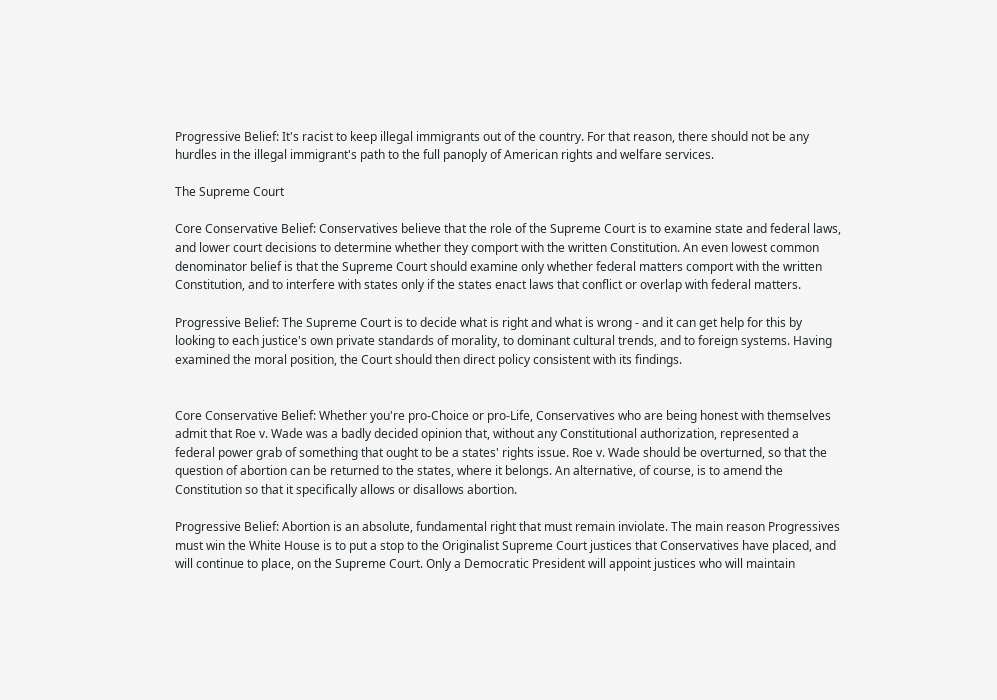Progressive Belief: It's racist to keep illegal immigrants out of the country. For that reason, there should not be any hurdles in the illegal immigrant's path to the full panoply of American rights and welfare services.

The Supreme Court

Core Conservative Belief: Conservatives believe that the role of the Supreme Court is to examine state and federal laws, and lower court decisions to determine whether they comport with the written Constitution. An even lowest common denominator belief is that the Supreme Court should examine only whether federal matters comport with the written Constitution, and to interfere with states only if the states enact laws that conflict or overlap with federal matters.

Progressive Belief: The Supreme Court is to decide what is right and what is wrong - and it can get help for this by looking to each justice's own private standards of morality, to dominant cultural trends, and to foreign systems. Having examined the moral position, the Court should then direct policy consistent with its findings.


Core Conservative Belief: Whether you're pro-Choice or pro-Life, Conservatives who are being honest with themselves admit that Roe v. Wade was a badly decided opinion that, without any Constitutional authorization, represented a federal power grab of something that ought to be a states' rights issue. Roe v. Wade should be overturned, so that the question of abortion can be returned to the states, where it belongs. An alternative, of course, is to amend the Constitution so that it specifically allows or disallows abortion.

Progressive Belief: Abortion is an absolute, fundamental right that must remain inviolate. The main reason Progressives must win the White House is to put a stop to the Originalist Supreme Court justices that Conservatives have placed, and will continue to place, on the Supreme Court. Only a Democratic President will appoint justices who will maintain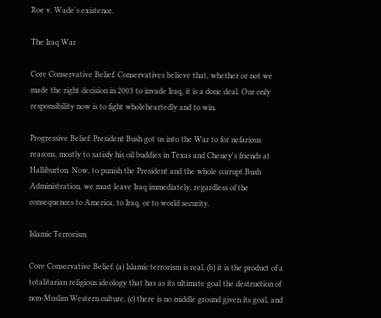Roe v. Wade's existence.

The Iraq War

Core Conservative Belief: Conservatives believe that, whether or not we made the right decision in 2003 to invade Iraq, it is a done deal. Our only responsibility now is to fight wholeheartedly and to win.

Progressive Belief: President Bush got us into the War to for nefarious reasons, mostly to satisfy his oil buddies in Texas and Cheney's friends at Halliburton. Now, to punish the President and the whole corrupt Bush Administration, we must leave Iraq immediately, regardless of the consequences to America, to Iraq, or to world security.

Islamic Terrorism

Core Conservative Belief: (a) Islamic terrorism is real, (b) it is the product of a totalitarian religious ideology that has as its ultimate goal the destruction of non-Muslim Western culture, (c) there is no middle ground given its goal, and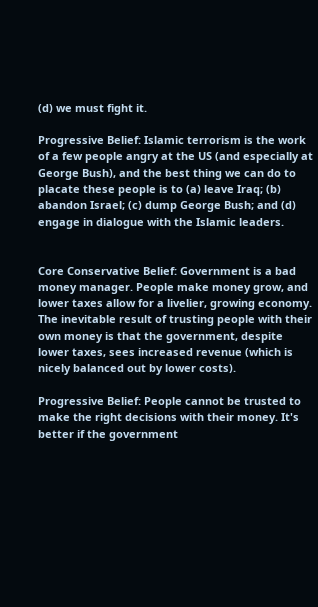(d) we must fight it.

Progressive Belief: Islamic terrorism is the work of a few people angry at the US (and especially at George Bush), and the best thing we can do to placate these people is to (a) leave Iraq; (b) abandon Israel; (c) dump George Bush; and (d) engage in dialogue with the Islamic leaders.


Core Conservative Belief: Government is a bad money manager. People make money grow, and lower taxes allow for a livelier, growing economy. The inevitable result of trusting people with their own money is that the government, despite lower taxes, sees increased revenue (which is nicely balanced out by lower costs).

Progressive Belief: People cannot be trusted to make the right decisions with their money. It's better if the government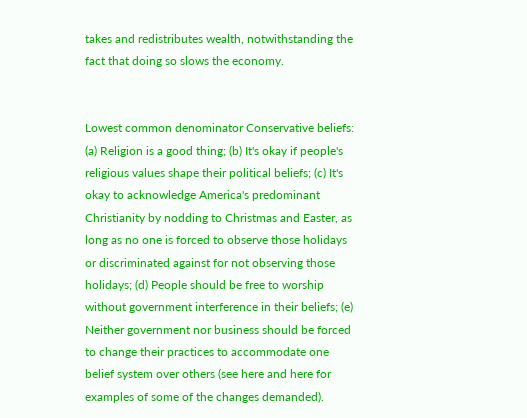takes and redistributes wealth, notwithstanding the fact that doing so slows the economy.


Lowest common denominator Conservative beliefs: (a) Religion is a good thing; (b) It's okay if people's religious values shape their political beliefs; (c) It's okay to acknowledge America's predominant Christianity by nodding to Christmas and Easter, as long as no one is forced to observe those holidays or discriminated against for not observing those holidays; (d) People should be free to worship without government interference in their beliefs; (e) Neither government nor business should be forced to change their practices to accommodate one belief system over others (see here and here for examples of some of the changes demanded).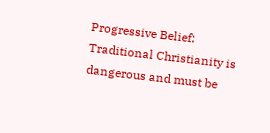Progressive Belief: Traditional Christianity is dangerous and must be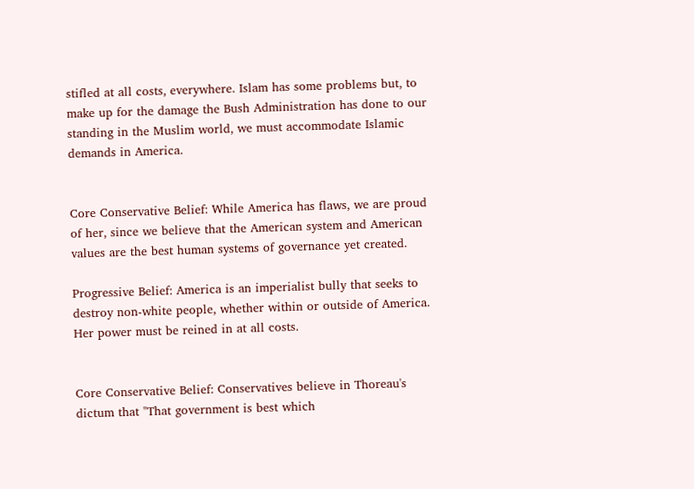stifled at all costs, everywhere. Islam has some problems but, to make up for the damage the Bush Administration has done to our standing in the Muslim world, we must accommodate Islamic demands in America.


Core Conservative Belief: While America has flaws, we are proud of her, since we believe that the American system and American values are the best human systems of governance yet created.

Progressive Belief: America is an imperialist bully that seeks to destroy non-white people, whether within or outside of America. Her power must be reined in at all costs.


Core Conservative Belief: Conservatives believe in Thoreau's dictum that "That government is best which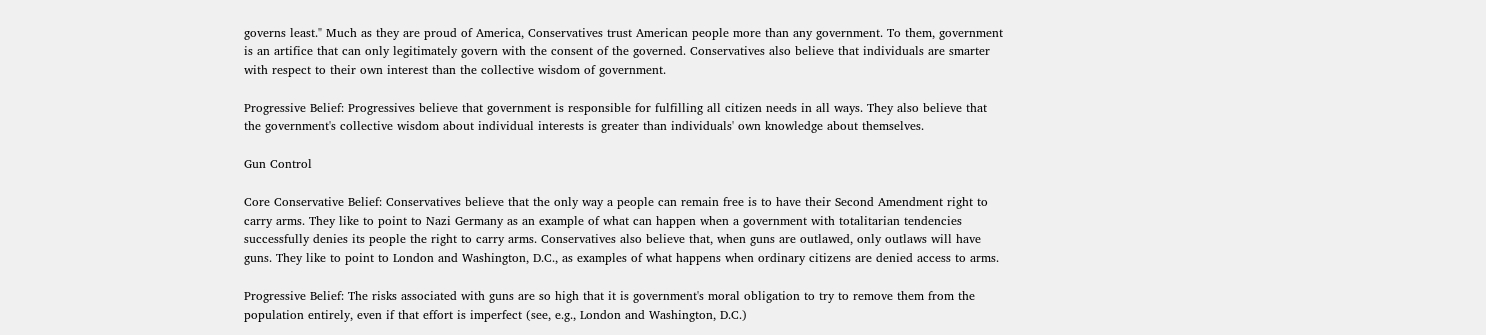governs least." Much as they are proud of America, Conservatives trust American people more than any government. To them, government is an artifice that can only legitimately govern with the consent of the governed. Conservatives also believe that individuals are smarter with respect to their own interest than the collective wisdom of government.

Progressive Belief: Progressives believe that government is responsible for fulfilling all citizen needs in all ways. They also believe that the government's collective wisdom about individual interests is greater than individuals' own knowledge about themselves.

Gun Control

Core Conservative Belief: Conservatives believe that the only way a people can remain free is to have their Second Amendment right to carry arms. They like to point to Nazi Germany as an example of what can happen when a government with totalitarian tendencies successfully denies its people the right to carry arms. Conservatives also believe that, when guns are outlawed, only outlaws will have guns. They like to point to London and Washington, D.C., as examples of what happens when ordinary citizens are denied access to arms.

Progressive Belief: The risks associated with guns are so high that it is government's moral obligation to try to remove them from the population entirely, even if that effort is imperfect (see, e.g., London and Washington, D.C.)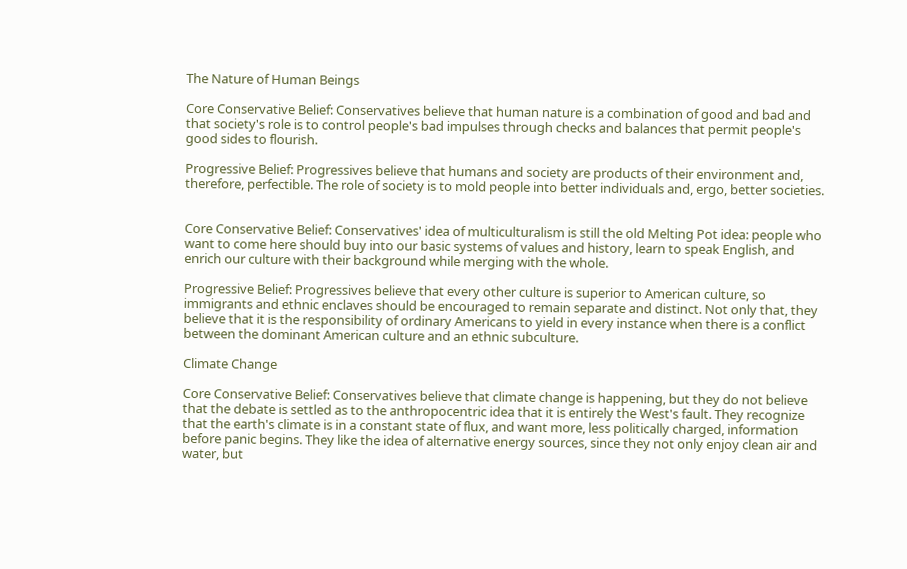The Nature of Human Beings

Core Conservative Belief: Conservatives believe that human nature is a combination of good and bad and that society's role is to control people's bad impulses through checks and balances that permit people's good sides to flourish.

Progressive Belief: Progressives believe that humans and society are products of their environment and, therefore, perfectible. The role of society is to mold people into better individuals and, ergo, better societies.


Core Conservative Belief: Conservatives' idea of multiculturalism is still the old Melting Pot idea: people who want to come here should buy into our basic systems of values and history, learn to speak English, and enrich our culture with their background while merging with the whole.

Progressive Belief: Progressives believe that every other culture is superior to American culture, so immigrants and ethnic enclaves should be encouraged to remain separate and distinct. Not only that, they believe that it is the responsibility of ordinary Americans to yield in every instance when there is a conflict between the dominant American culture and an ethnic subculture.

Climate Change

Core Conservative Belief: Conservatives believe that climate change is happening, but they do not believe that the debate is settled as to the anthropocentric idea that it is entirely the West's fault. They recognize that the earth's climate is in a constant state of flux, and want more, less politically charged, information before panic begins. They like the idea of alternative energy sources, since they not only enjoy clean air and water, but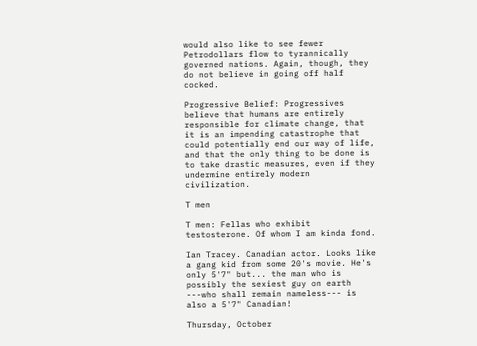would also like to see fewer Petrodollars flow to tyrannically governed nations. Again, though, they do not believe in going off half cocked.

Progressive Belief: Progressives believe that humans are entirely responsible for climate change, that it is an impending catastrophe that could potentially end our way of life, and that the only thing to be done is to take drastic measures, even if they undermine entirely modern civilization.

T men

T men: Fellas who exhibit testosterone. Of whom I am kinda fond.

Ian Tracey. Canadian actor. Looks like a gang kid from some 20's movie. He's only 5'7" but... the man who is possibly the sexiest guy on earth ---who shall remain nameless--- is also a 5'7" Canadian!

Thursday, October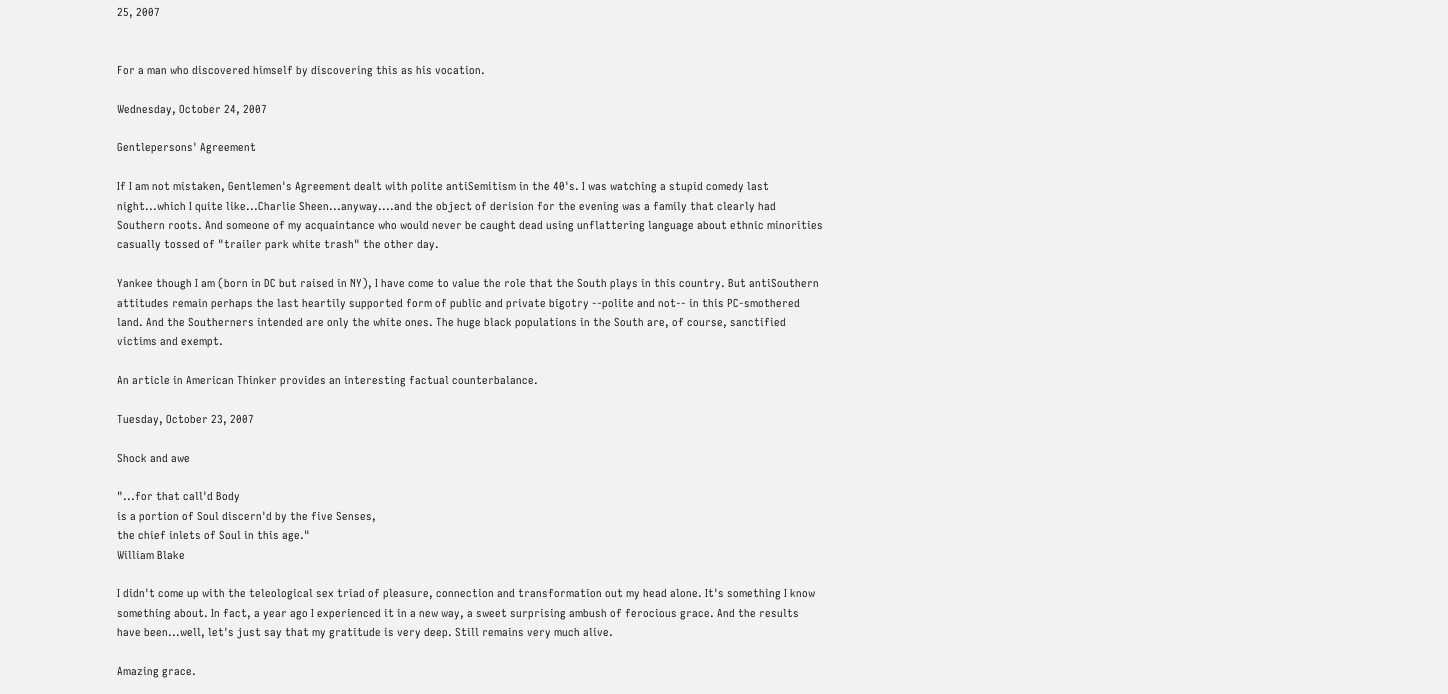25, 2007


For a man who discovered himself by discovering this as his vocation.

Wednesday, October 24, 2007

Gentlepersons' Agreement

If I am not mistaken, Gentlemen's Agreement dealt with polite antiSemitism in the 40's. I was watching a stupid comedy last night...which I quite like...Charlie Sheen...anyway....and the object of derision for the evening was a family that clearly had Southern roots. And someone of my acquaintance who would never be caught dead using unflattering language about ethnic minorities casually tossed of "trailer park white trash" the other day.

Yankee though I am (born in DC but raised in NY), I have come to value the role that the South plays in this country. But antiSouthern attitudes remain perhaps the last heartily supported form of public and private bigotry --polite and not-- in this PC-smothered land. And the Southerners intended are only the white ones. The huge black populations in the South are, of course, sanctified victims and exempt.

An article in American Thinker provides an interesting factual counterbalance.

Tuesday, October 23, 2007

Shock and awe

"...for that call'd Body
is a portion of Soul discern'd by the five Senses,
the chief inlets of Soul in this age."
William Blake

I didn't come up with the teleological sex triad of pleasure, connection and transformation out my head alone. It's something I know something about. In fact, a year ago I experienced it in a new way, a sweet surprising ambush of ferocious grace. And the results have been...well, let's just say that my gratitude is very deep. Still remains very much alive.

Amazing grace.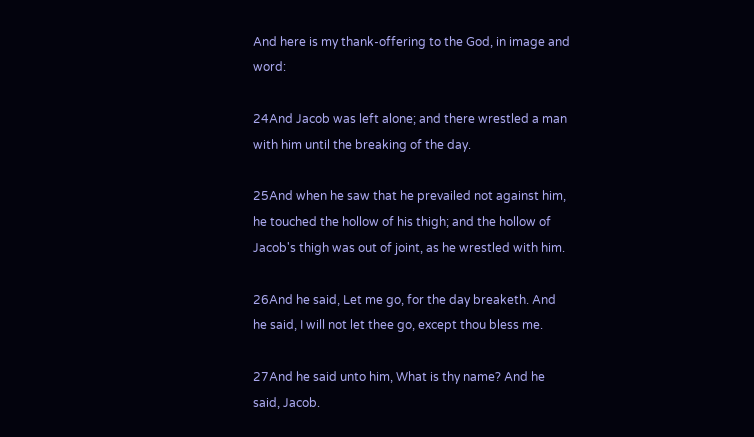And here is my thank-offering to the God, in image and word:

24And Jacob was left alone; and there wrestled a man with him until the breaking of the day.

25And when he saw that he prevailed not against him, he touched the hollow of his thigh; and the hollow of Jacob's thigh was out of joint, as he wrestled with him.

26And he said, Let me go, for the day breaketh. And he said, I will not let thee go, except thou bless me.

27And he said unto him, What is thy name? And he said, Jacob.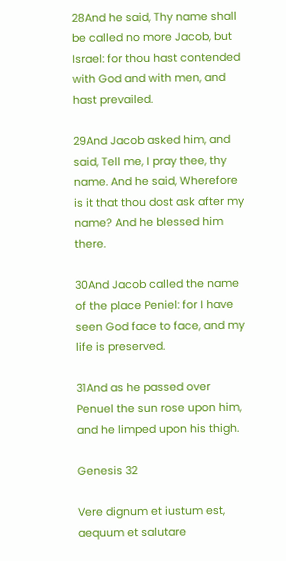28And he said, Thy name shall be called no more Jacob, but Israel: for thou hast contended with God and with men, and hast prevailed.

29And Jacob asked him, and said, Tell me, I pray thee, thy name. And he said, Wherefore is it that thou dost ask after my name? And he blessed him there.

30And Jacob called the name of the place Peniel: for I have seen God face to face, and my life is preserved.

31And as he passed over Penuel the sun rose upon him, and he limped upon his thigh.

Genesis 32

Vere dignum et iustum est, aequum et salutare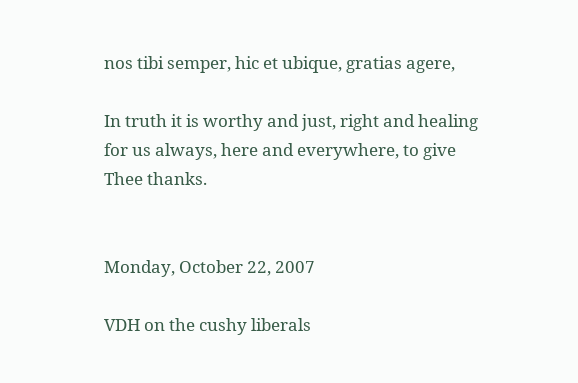nos tibi semper, hic et ubique, gratias agere,

In truth it is worthy and just, right and healing
for us always, here and everywhere, to give Thee thanks.


Monday, October 22, 2007

VDH on the cushy liberals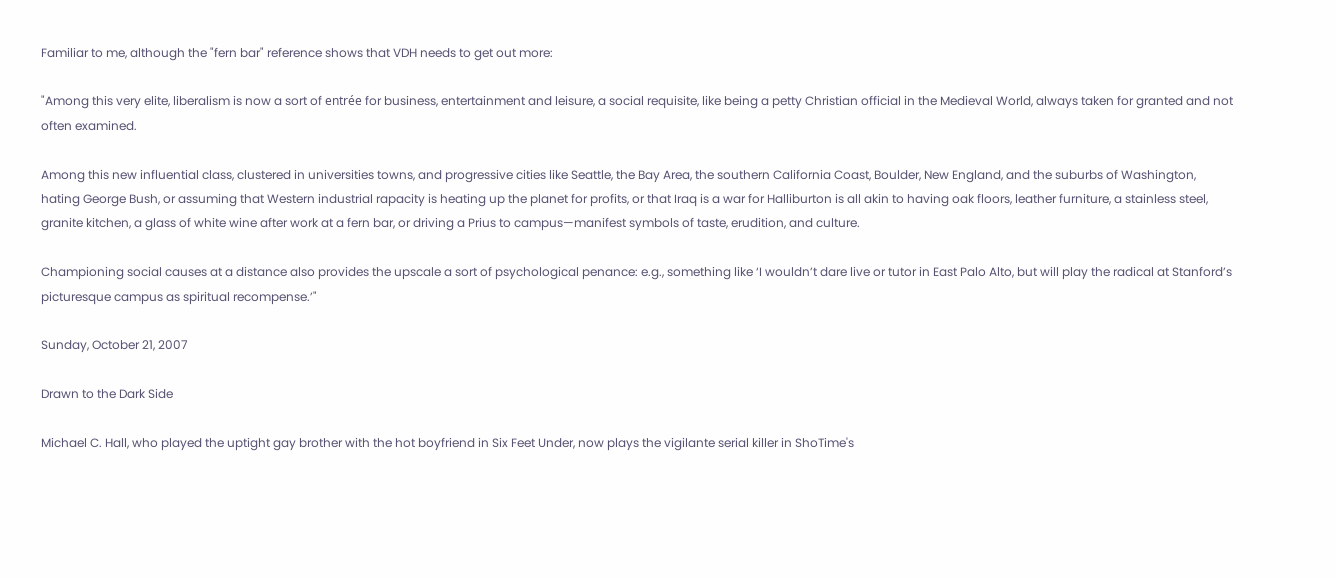Familiar to me, although the "fern bar" reference shows that VDH needs to get out more:

"Among this very elite, liberalism is now a sort of entrée for business, entertainment and leisure, a social requisite, like being a petty Christian official in the Medieval World, always taken for granted and not often examined.

Among this new influential class, clustered in universities towns, and progressive cities like Seattle, the Bay Area, the southern California Coast, Boulder, New England, and the suburbs of Washington, hating George Bush, or assuming that Western industrial rapacity is heating up the planet for profits, or that Iraq is a war for Halliburton is all akin to having oak floors, leather furniture, a stainless steel, granite kitchen, a glass of white wine after work at a fern bar, or driving a Prius to campus—manifest symbols of taste, erudition, and culture.

Championing social causes at a distance also provides the upscale a sort of psychological penance: e.g., something like ‘I wouldn’t dare live or tutor in East Palo Alto, but will play the radical at Stanford’s picturesque campus as spiritual recompense.’"

Sunday, October 21, 2007

Drawn to the Dark Side

Michael C. Hall, who played the uptight gay brother with the hot boyfriend in Six Feet Under, now plays the vigilante serial killer in ShoTime's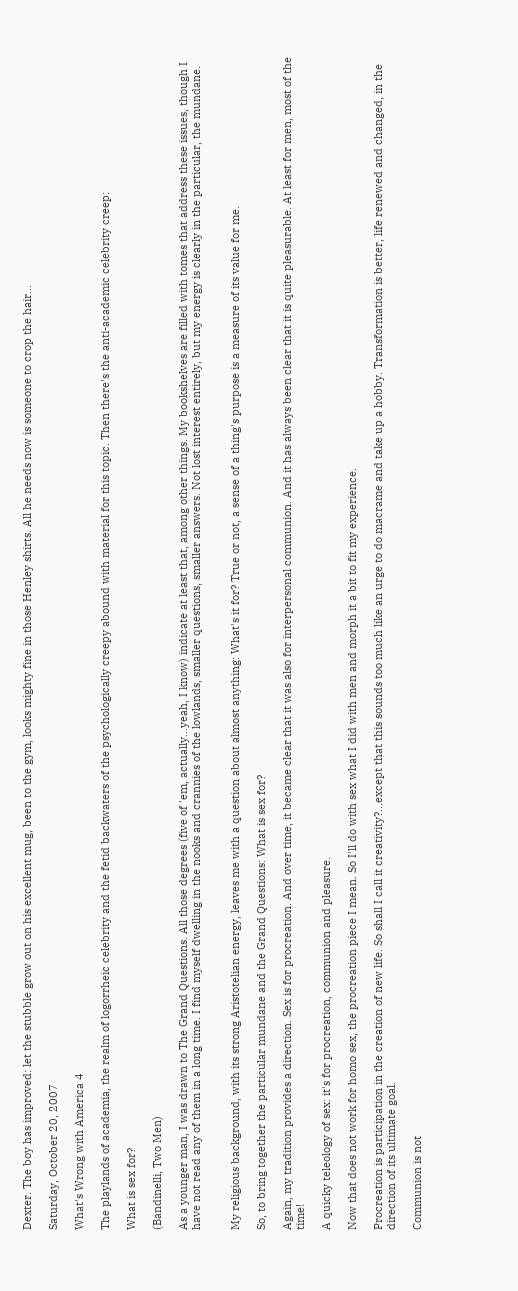Dexter. The boy has improved: let the stubble grow out on his excellent mug, been to the gym, looks mighty fine in those Henley shirts. All he needs now is someone to crop the hair...

Saturday, October 20, 2007

What's Wrong with America 4

The playlands of academia, the realm of logorrheic celebrity and the fetid backwaters of the psychologically creepy abound with material for this topic. Then there's the anti-academic celebrity creep:

What is sex for?

(Bandinelli, Two Men)

As a younger man, I was drawn to The Grand Questions. All those degrees (five of 'em, actually...yeah, I know) indicate at least that, among other things. My bookshelves are filled with tomes that address these issues, though I have not read any of them in a long time. I find myself dwelling in the nooks and crannies of the lowlands, smaller questions, smaller answers. Not lost interest entirely, but my energy is clearly in the particular, the mundane.


My religious background, with its strong Aristotelian energy, leaves me with a question about almost anything: What's it for? True or not, a sense of a thing's purpose is a measure of its value for me.

So, to bring together the particular mundane and the Grand Questions: What is sex for?

Again, my tradition provides a direction. Sex is for procreation. And over time, it became clear that it was also for interpersonal communion. And it has always been clear that it is quite pleasurable. At least for men, most of the time!

A quicky teleology of sex: it's for procreation, communion and pleasure.

Now that does not work for homo sex, the procreation piece I mean. So I'll do with sex what I did with men and morph it a bit to fit my experience.

Procreation is participation in the creation of new life. So shall I call it creativity?...except that this sounds too much like an urge to do macrame and take up a hobby. Transformation is better, life renewed and changed, in the direction of its ultimate goal.

Communion is not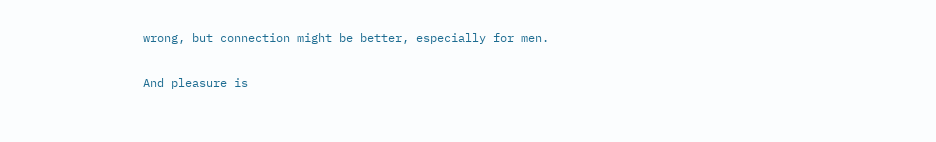wrong, but connection might be better, especially for men.

And pleasure is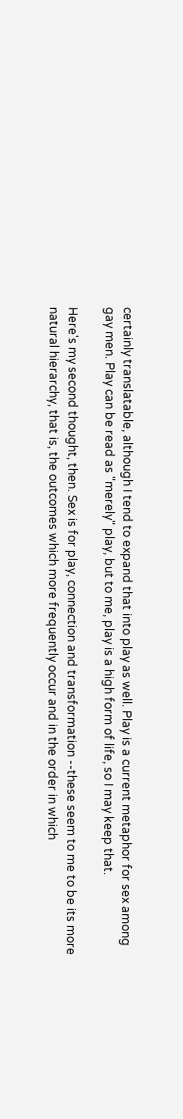certainly translatable, although I tend to expand that into play as well. Play is a current metaphor for sex among gay men. Play can be read as "merely" play, but to me, play is a high form of life, so I may keep that.

Here's my second thought, then. Sex is for play, connection and transformation --these seem to me to be its more natural hierarchy, that is, the outcomes which more frequently occur and in the order in which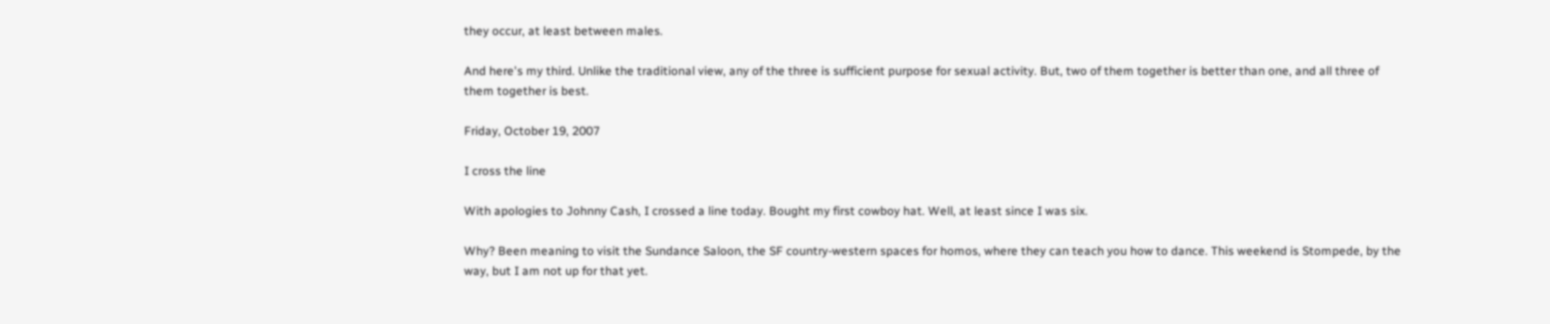they occur, at least between males.

And here's my third. Unlike the traditional view, any of the three is sufficient purpose for sexual activity. But, two of them together is better than one, and all three of them together is best.

Friday, October 19, 2007

I cross the line

With apologies to Johnny Cash, I crossed a line today. Bought my first cowboy hat. Well, at least since I was six.

Why? Been meaning to visit the Sundance Saloon, the SF country-western spaces for homos, where they can teach you how to dance. This weekend is Stompede, by the way, but I am not up for that yet.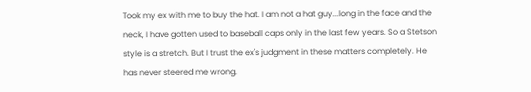Took my ex with me to buy the hat. I am not a hat guy...long in the face and the neck, I have gotten used to baseball caps only in the last few years. So a Stetson style is a stretch. But I trust the ex's judgment in these matters completely. He has never steered me wrong.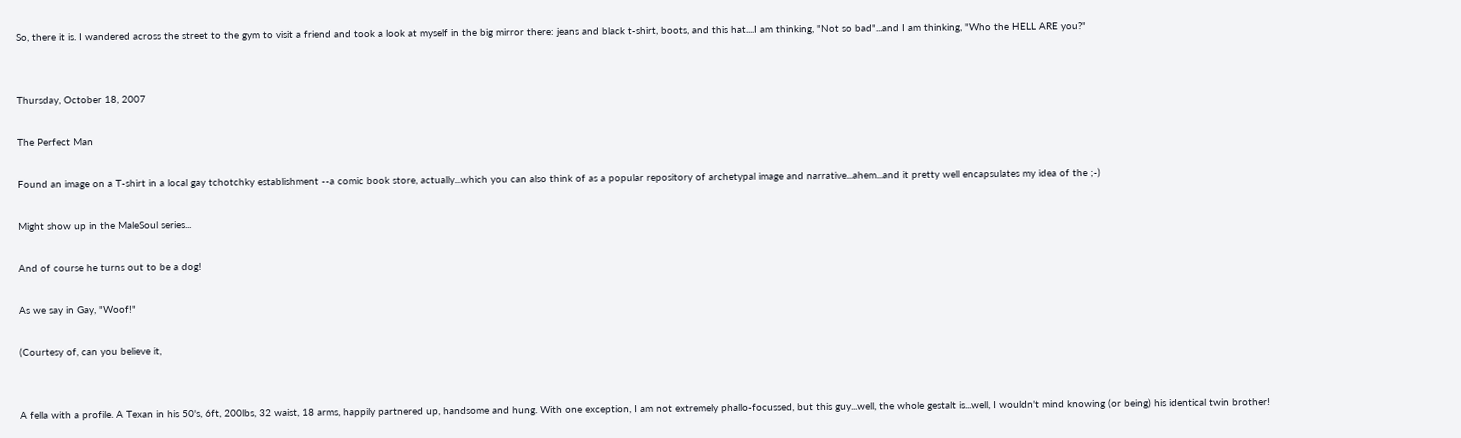So, there it is. I wandered across the street to the gym to visit a friend and took a look at myself in the big mirror there: jeans and black t-shirt, boots, and this hat....I am thinking, "Not so bad"...and I am thinking, "Who the HELL ARE you?"


Thursday, October 18, 2007

The Perfect Man

Found an image on a T-shirt in a local gay tchotchky establishment --a comic book store, actually...which you can also think of as a popular repository of archetypal image and narrative...ahem...and it pretty well encapsulates my idea of the ;-)

Might show up in the MaleSoul series...

And of course he turns out to be a dog!

As we say in Gay, "Woof!"

(Courtesy of, can you believe it,


A fella with a profile. A Texan in his 50's, 6ft, 200lbs, 32 waist, 18 arms, happily partnered up, handsome and hung. With one exception, I am not extremely phallo-focussed, but this guy...well, the whole gestalt is...well, I wouldn't mind knowing (or being) his identical twin brother!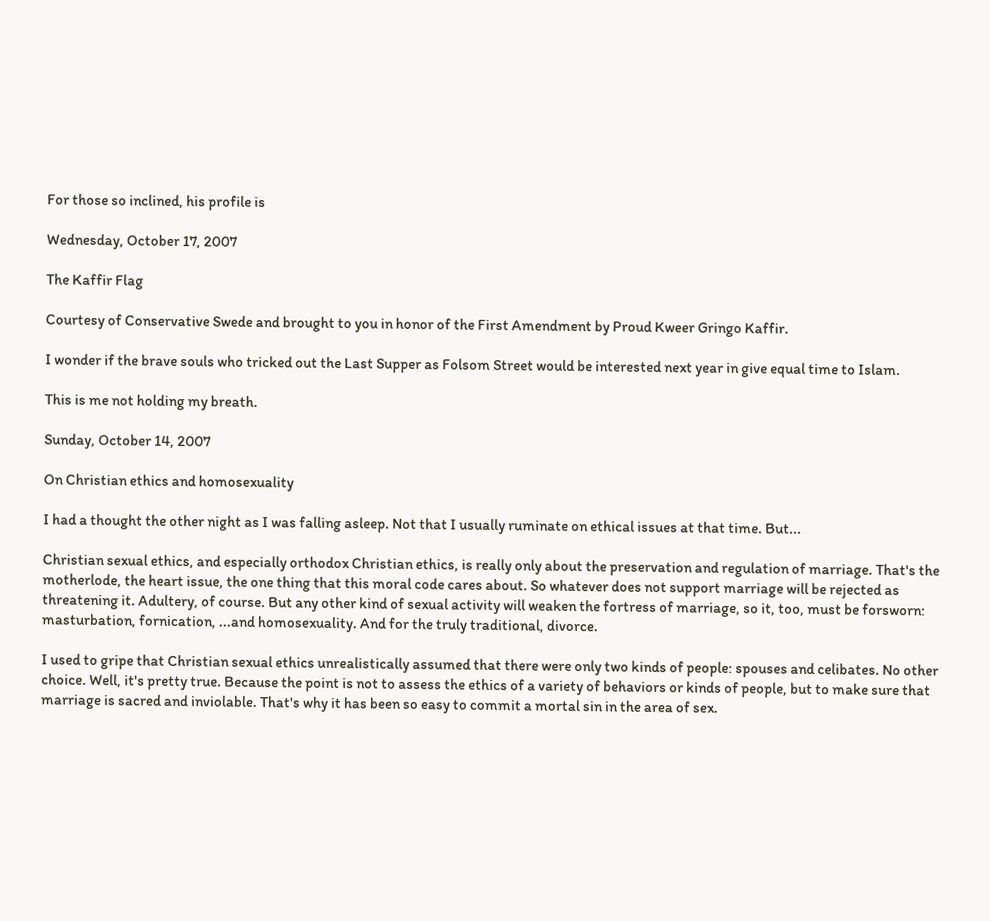For those so inclined, his profile is

Wednesday, October 17, 2007

The Kaffir Flag

Courtesy of Conservative Swede and brought to you in honor of the First Amendment by Proud Kweer Gringo Kaffir.

I wonder if the brave souls who tricked out the Last Supper as Folsom Street would be interested next year in give equal time to Islam.

This is me not holding my breath.

Sunday, October 14, 2007

On Christian ethics and homosexuality

I had a thought the other night as I was falling asleep. Not that I usually ruminate on ethical issues at that time. But...

Christian sexual ethics, and especially orthodox Christian ethics, is really only about the preservation and regulation of marriage. That's the motherlode, the heart issue, the one thing that this moral code cares about. So whatever does not support marriage will be rejected as threatening it. Adultery, of course. But any other kind of sexual activity will weaken the fortress of marriage, so it, too, must be forsworn: masturbation, fornication, ...and homosexuality. And for the truly traditional, divorce.

I used to gripe that Christian sexual ethics unrealistically assumed that there were only two kinds of people: spouses and celibates. No other choice. Well, it's pretty true. Because the point is not to assess the ethics of a variety of behaviors or kinds of people, but to make sure that marriage is sacred and inviolable. That's why it has been so easy to commit a mortal sin in the area of sex.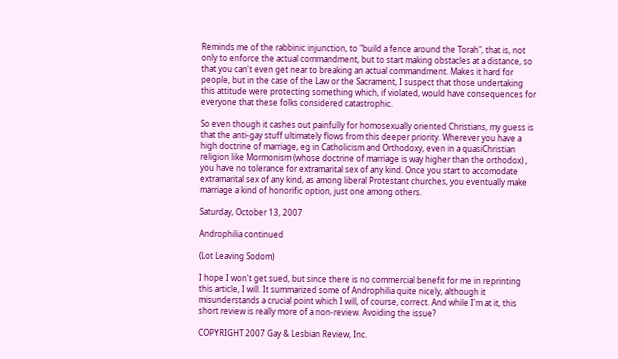Reminds me of the rabbinic injunction, to "build a fence around the Torah", that is, not only to enforce the actual commandment, but to start making obstacles at a distance, so that you can't even get near to breaking an actual commandment. Makes it hard for people, but in the case of the Law or the Sacrament, I suspect that those undertaking this attitude were protecting something which, if violated, would have consequences for everyone that these folks considered catastrophic.

So even though it cashes out painfully for homosexually oriented Christians, my guess is that the anti-gay stuff ultimately flows from this deeper priority. Wherever you have a high doctrine of marriage, eg in Catholicism and Orthodoxy, even in a quasiChristian religion like Mormonism (whose doctrine of marriage is way higher than the orthodox) , you have no tolerance for extramarital sex of any kind. Once you start to accomodate extramarital sex of any kind, as among liberal Protestant churches, you eventually make marriage a kind of honorific option, just one among others.

Saturday, October 13, 2007

Androphilia continued

(Lot Leaving Sodom)

I hope I won't get sued, but since there is no commercial benefit for me in reprinting this article, I will. It summarized some of Androphilia quite nicely, although it misunderstands a crucial point which I will, of course, correct. And while I'm at it, this short review is really more of a non-review. Avoiding the issue?

COPYRIGHT 2007 Gay & Lesbian Review, Inc.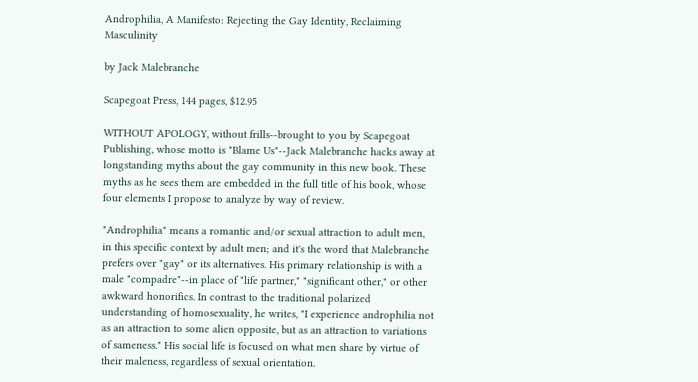Androphilia, A Manifesto: Rejecting the Gay Identity, Reclaiming Masculinity

by Jack Malebranche

Scapegoat Press, 144 pages, $12.95

WITHOUT APOLOGY, without frills--brought to you by Scapegoat Publishing, whose motto is "Blame Us"--Jack Malebranche hacks away at longstanding myths about the gay community in this new book. These myths as he sees them are embedded in the full title of his book, whose four elements I propose to analyze by way of review.

"Androphilia" means a romantic and/or sexual attraction to adult men, in this specific context by adult men; and it's the word that Malebranche prefers over "gay" or its alternatives. His primary relationship is with a male "compadre"--in place of "life partner," "significant other," or other awkward honorifics. In contrast to the traditional polarized understanding of homosexuality, he writes, "I experience androphilia not as an attraction to some alien opposite, but as an attraction to variations of sameness." His social life is focused on what men share by virtue of their maleness, regardless of sexual orientation.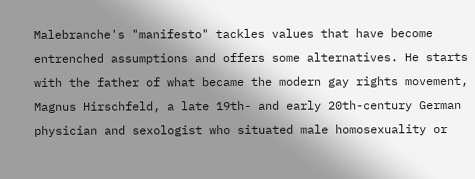Malebranche's "manifesto" tackles values that have become entrenched assumptions and offers some alternatives. He starts with the father of what became the modern gay rights movement, Magnus Hirschfeld, a late 19th- and early 20th-century German physician and sexologist who situated male homosexuality or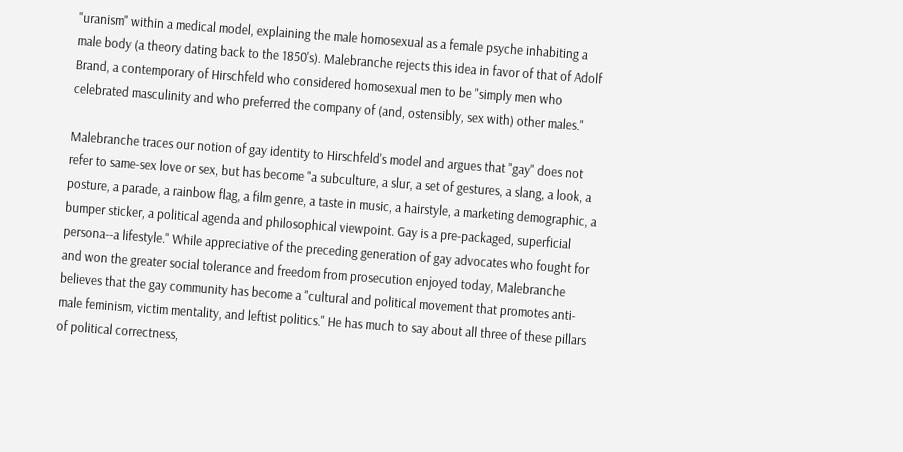"uranism" within a medical model, explaining the male homosexual as a female psyche inhabiting a male body (a theory dating back to the 1850's). Malebranche rejects this idea in favor of that of Adolf Brand, a contemporary of Hirschfeld who considered homosexual men to be "simply men who celebrated masculinity and who preferred the company of (and, ostensibly, sex with) other males."

Malebranche traces our notion of gay identity to Hirschfeld's model and argues that "gay" does not refer to same-sex love or sex, but has become "a subculture, a slur, a set of gestures, a slang, a look, a posture, a parade, a rainbow flag, a film genre, a taste in music, a hairstyle, a marketing demographic, a bumper sticker, a political agenda and philosophical viewpoint. Gay is a pre-packaged, superficial persona--a lifestyle." While appreciative of the preceding generation of gay advocates who fought for and won the greater social tolerance and freedom from prosecution enjoyed today, Malebranche believes that the gay community has become a "cultural and political movement that promotes anti-male feminism, victim mentality, and leftist politics." He has much to say about all three of these pillars of political correctness,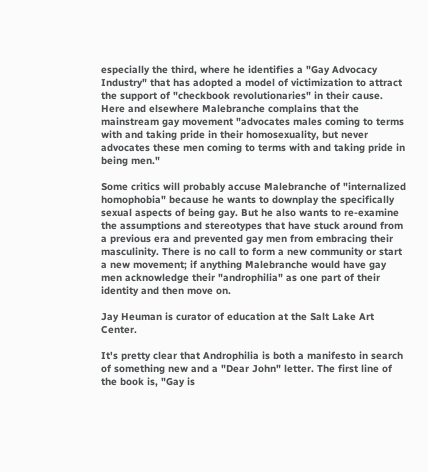especially the third, where he identifies a "Gay Advocacy Industry" that has adopted a model of victimization to attract the support of "checkbook revolutionaries" in their cause. Here and elsewhere Malebranche complains that the mainstream gay movement "advocates males coming to terms with and taking pride in their homosexuality, but never advocates these men coming to terms with and taking pride in being men."

Some critics will probably accuse Malebranche of "internalized homophobia" because he wants to downplay the specifically sexual aspects of being gay. But he also wants to re-examine the assumptions and stereotypes that have stuck around from a previous era and prevented gay men from embracing their masculinity. There is no call to form a new community or start a new movement; if anything Malebranche would have gay men acknowledge their "androphilia" as one part of their identity and then move on.

Jay Heuman is curator of education at the Salt Lake Art Center.

It's pretty clear that Androphilia is both a manifesto in search of something new and a "Dear John" letter. The first line of the book is, "Gay is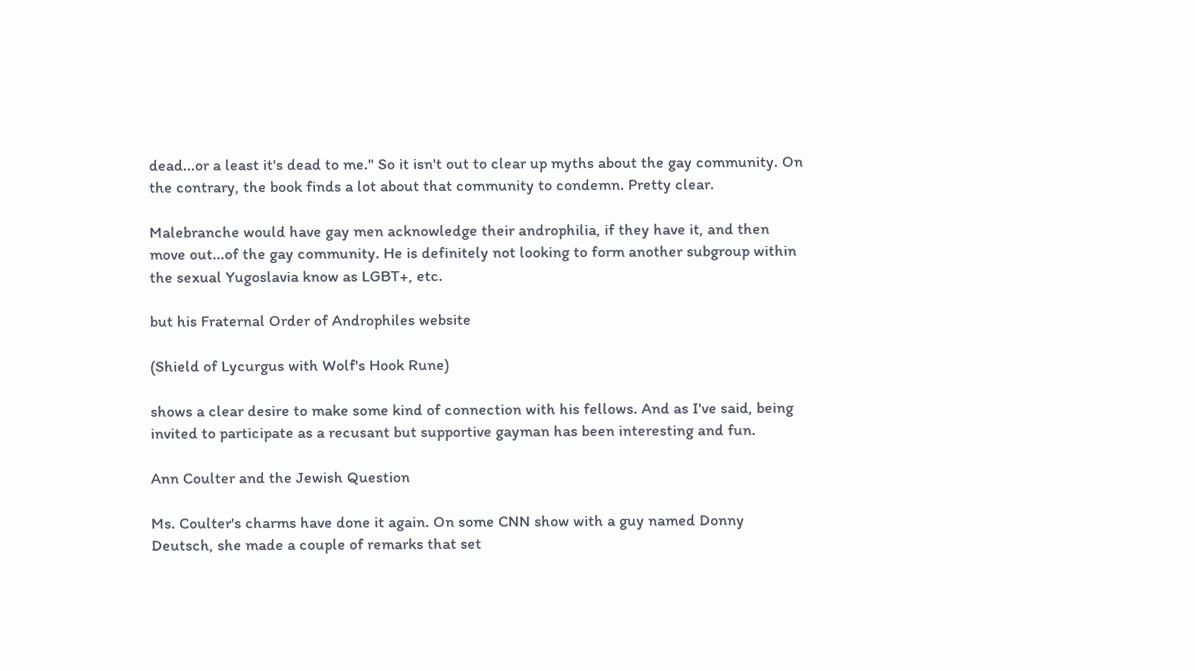dead...or a least it's dead to me." So it isn't out to clear up myths about the gay community. On the contrary, the book finds a lot about that community to condemn. Pretty clear.

Malebranche would have gay men acknowledge their androphilia, if they have it, and then move out...of the gay community. He is definitely not looking to form another subgroup within the sexual Yugoslavia know as LGBT+, etc.

but his Fraternal Order of Androphiles website

(Shield of Lycurgus with Wolf's Hook Rune)

shows a clear desire to make some kind of connection with his fellows. And as I've said, being invited to participate as a recusant but supportive gayman has been interesting and fun.

Ann Coulter and the Jewish Question

Ms. Coulter's charms have done it again. On some CNN show with a guy named Donny Deutsch, she made a couple of remarks that set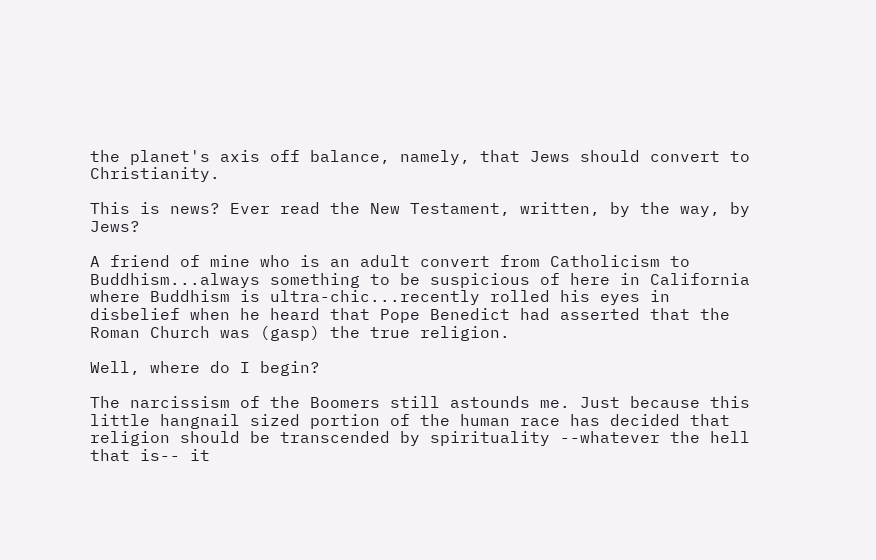the planet's axis off balance, namely, that Jews should convert to Christianity.

This is news? Ever read the New Testament, written, by the way, by Jews?

A friend of mine who is an adult convert from Catholicism to Buddhism...always something to be suspicious of here in California where Buddhism is ultra-chic...recently rolled his eyes in disbelief when he heard that Pope Benedict had asserted that the Roman Church was (gasp) the true religion.

Well, where do I begin?

The narcissism of the Boomers still astounds me. Just because this little hangnail sized portion of the human race has decided that religion should be transcended by spirituality --whatever the hell that is-- it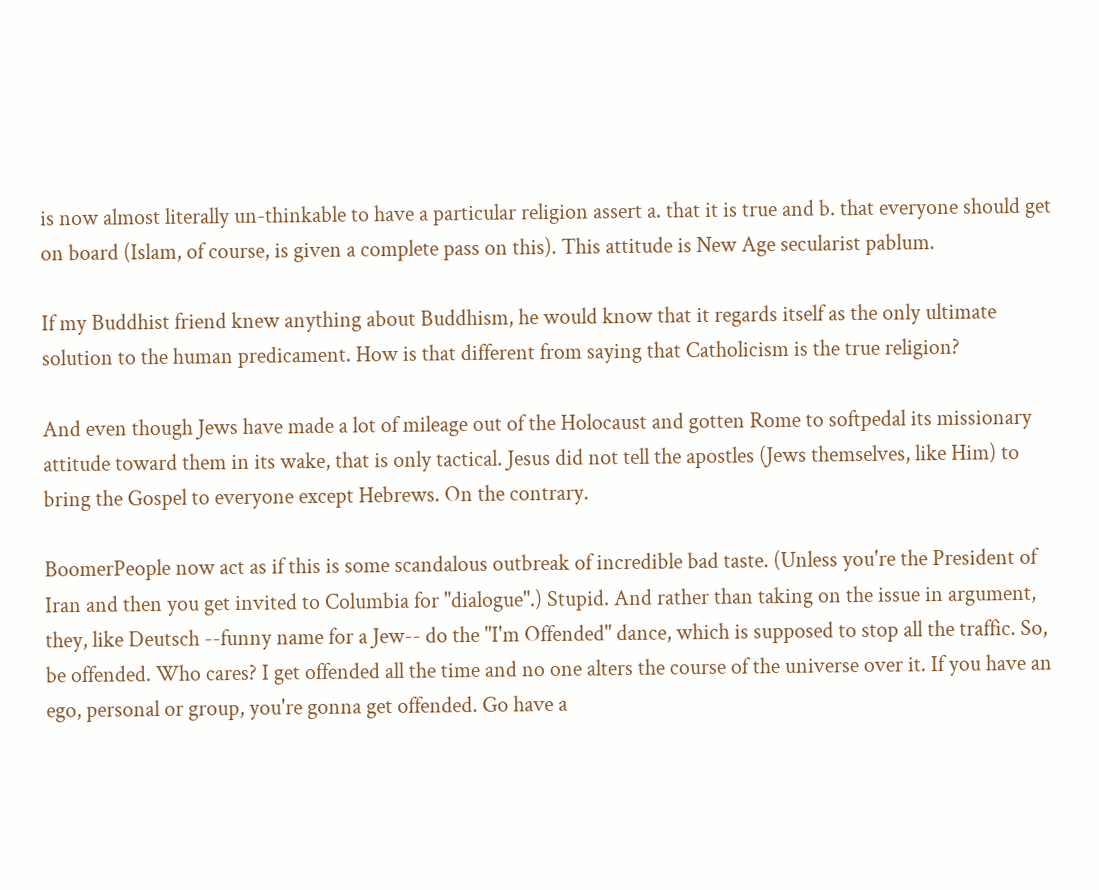is now almost literally un-thinkable to have a particular religion assert a. that it is true and b. that everyone should get on board (Islam, of course, is given a complete pass on this). This attitude is New Age secularist pablum.

If my Buddhist friend knew anything about Buddhism, he would know that it regards itself as the only ultimate solution to the human predicament. How is that different from saying that Catholicism is the true religion?

And even though Jews have made a lot of mileage out of the Holocaust and gotten Rome to softpedal its missionary attitude toward them in its wake, that is only tactical. Jesus did not tell the apostles (Jews themselves, like Him) to bring the Gospel to everyone except Hebrews. On the contrary.

BoomerPeople now act as if this is some scandalous outbreak of incredible bad taste. (Unless you're the President of Iran and then you get invited to Columbia for "dialogue".) Stupid. And rather than taking on the issue in argument, they, like Deutsch --funny name for a Jew-- do the "I'm Offended" dance, which is supposed to stop all the traffic. So, be offended. Who cares? I get offended all the time and no one alters the course of the universe over it. If you have an ego, personal or group, you're gonna get offended. Go have a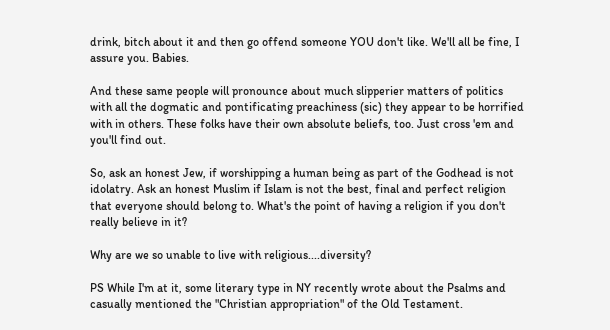drink, bitch about it and then go offend someone YOU don't like. We'll all be fine, I assure you. Babies.

And these same people will pronounce about much slipperier matters of politics with all the dogmatic and pontificating preachiness (sic) they appear to be horrified with in others. These folks have their own absolute beliefs, too. Just cross 'em and you'll find out.

So, ask an honest Jew, if worshipping a human being as part of the Godhead is not idolatry. Ask an honest Muslim if Islam is not the best, final and perfect religion that everyone should belong to. What's the point of having a religion if you don't really believe in it?

Why are we so unable to live with religious....diversity?

PS While I'm at it, some literary type in NY recently wrote about the Psalms and casually mentioned the "Christian appropriation" of the Old Testament.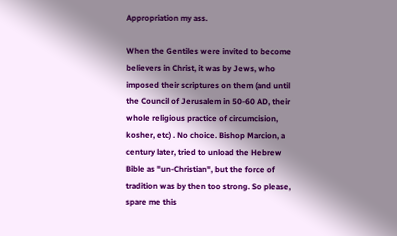Appropriation my ass.

When the Gentiles were invited to become believers in Christ, it was by Jews, who imposed their scriptures on them (and until the Council of Jerusalem in 50-60 AD, their whole religious practice of circumcision, kosher, etc) . No choice. Bishop Marcion, a century later, tried to unload the Hebrew Bible as "un-Christian", but the force of tradition was by then too strong. So please, spare me this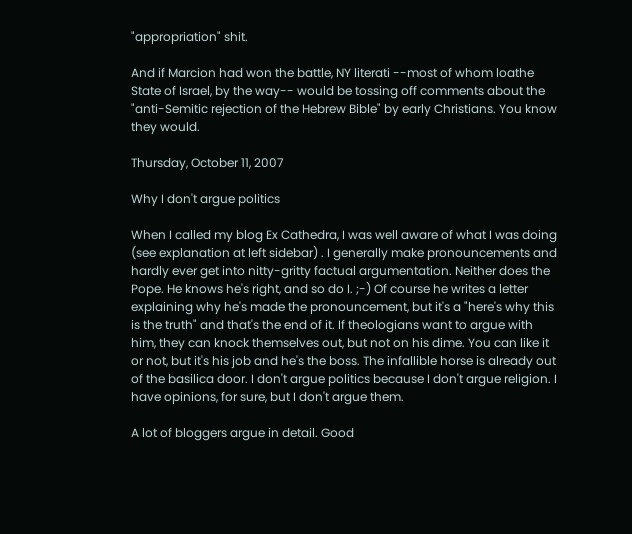"appropriation" shit.

And if Marcion had won the battle, NY literati --most of whom loathe State of Israel, by the way-- would be tossing off comments about the "anti-Semitic rejection of the Hebrew Bible" by early Christians. You know they would.

Thursday, October 11, 2007

Why I don't argue politics

When I called my blog Ex Cathedra, I was well aware of what I was doing (see explanation at left sidebar) . I generally make pronouncements and hardly ever get into nitty-gritty factual argumentation. Neither does the Pope. He knows he's right, and so do I. ;-) Of course he writes a letter explaining why he's made the pronouncement, but it's a "here's why this is the truth" and that's the end of it. If theologians want to argue with him, they can knock themselves out, but not on his dime. You can like it or not, but it's his job and he's the boss. The infallible horse is already out of the basilica door. I don't argue politics because I don't argue religion. I have opinions, for sure, but I don't argue them.

A lot of bloggers argue in detail. Good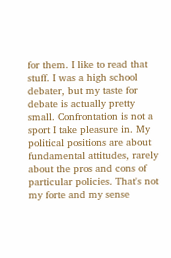for them. I like to read that stuff. I was a high school debater, but my taste for debate is actually pretty small. Confrontation is not a sport I take pleasure in. My political positions are about fundamental attitudes, rarely about the pros and cons of particular policies. That's not my forte and my sense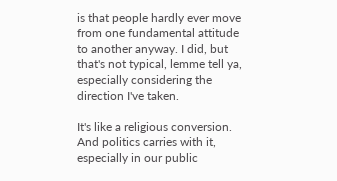is that people hardly ever move from one fundamental attitude to another anyway. I did, but that's not typical, lemme tell ya, especially considering the direction I've taken.

It's like a religious conversion. And politics carries with it, especially in our public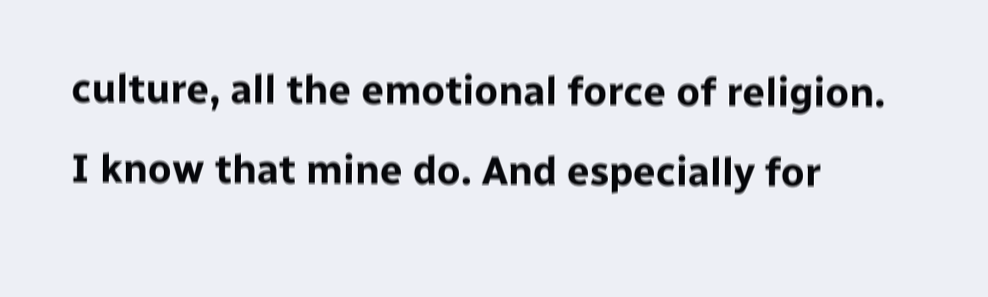culture, all the emotional force of religion. I know that mine do. And especially for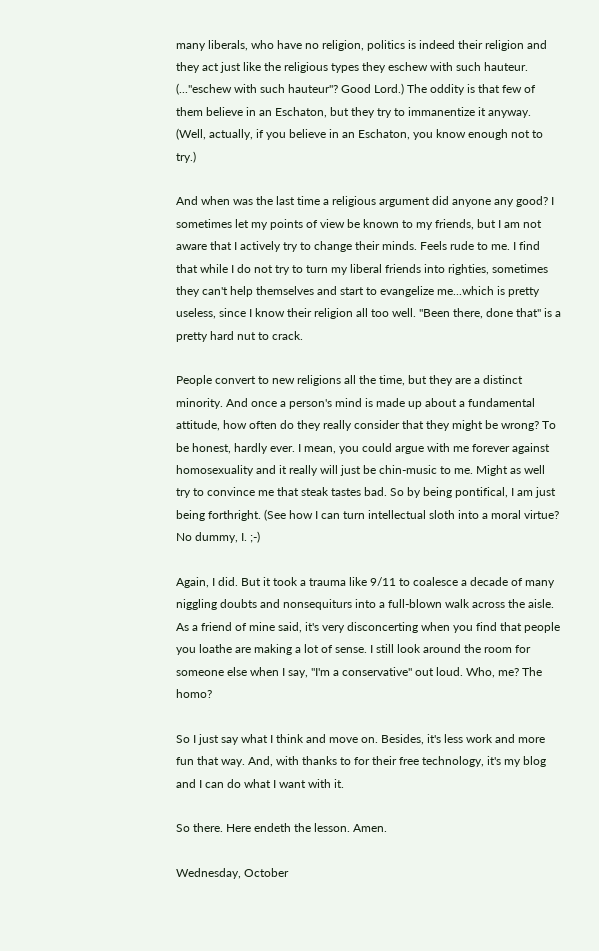many liberals, who have no religion, politics is indeed their religion and they act just like the religious types they eschew with such hauteur. (..."eschew with such hauteur"? Good Lord.) The oddity is that few of them believe in an Eschaton, but they try to immanentize it anyway. (Well, actually, if you believe in an Eschaton, you know enough not to try.)

And when was the last time a religious argument did anyone any good? I sometimes let my points of view be known to my friends, but I am not aware that I actively try to change their minds. Feels rude to me. I find that while I do not try to turn my liberal friends into righties, sometimes they can't help themselves and start to evangelize me...which is pretty useless, since I know their religion all too well. "Been there, done that" is a pretty hard nut to crack.

People convert to new religions all the time, but they are a distinct minority. And once a person's mind is made up about a fundamental attitude, how often do they really consider that they might be wrong? To be honest, hardly ever. I mean, you could argue with me forever against homosexuality and it really will just be chin-music to me. Might as well try to convince me that steak tastes bad. So by being pontifical, I am just being forthright. (See how I can turn intellectual sloth into a moral virtue? No dummy, I. ;-)

Again, I did. But it took a trauma like 9/11 to coalesce a decade of many niggling doubts and nonsequiturs into a full-blown walk across the aisle. As a friend of mine said, it's very disconcerting when you find that people you loathe are making a lot of sense. I still look around the room for someone else when I say, "I'm a conservative" out loud. Who, me? The homo?

So I just say what I think and move on. Besides, it's less work and more fun that way. And, with thanks to for their free technology, it's my blog and I can do what I want with it.

So there. Here endeth the lesson. Amen.

Wednesday, October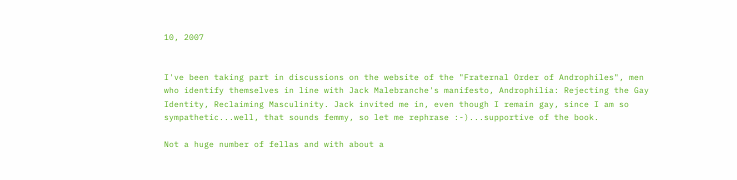10, 2007


I've been taking part in discussions on the website of the "Fraternal Order of Androphiles", men who identify themselves in line with Jack Malebranche's manifesto, Androphilia: Rejecting the Gay Identity, Reclaiming Masculinity. Jack invited me in, even though I remain gay, since I am so sympathetic...well, that sounds femmy, so let me rephrase :-)...supportive of the book.

Not a huge number of fellas and with about a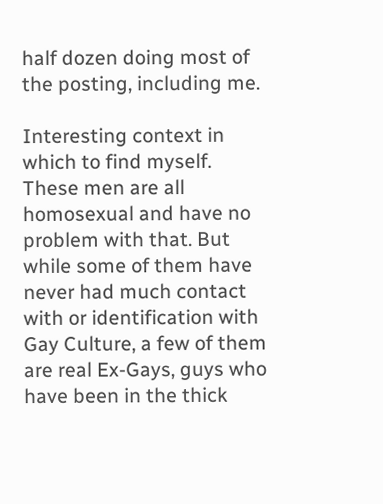half dozen doing most of the posting, including me.

Interesting context in which to find myself. These men are all homosexual and have no problem with that. But while some of them have never had much contact with or identification with Gay Culture, a few of them are real Ex-Gays, guys who have been in the thick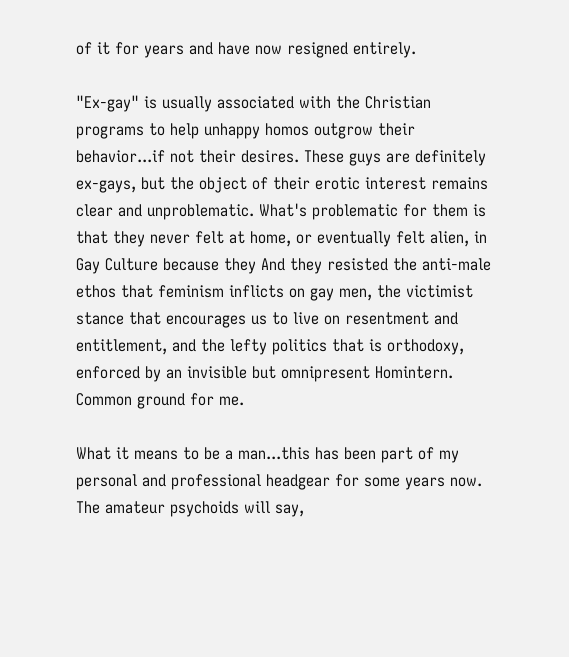of it for years and have now resigned entirely.

"Ex-gay" is usually associated with the Christian programs to help unhappy homos outgrow their behavior...if not their desires. These guys are definitely ex-gays, but the object of their erotic interest remains clear and unproblematic. What's problematic for them is that they never felt at home, or eventually felt alien, in Gay Culture because they And they resisted the anti-male ethos that feminism inflicts on gay men, the victimist stance that encourages us to live on resentment and entitlement, and the lefty politics that is orthodoxy, enforced by an invisible but omnipresent Homintern. Common ground for me.

What it means to be a man...this has been part of my personal and professional headgear for some years now. The amateur psychoids will say,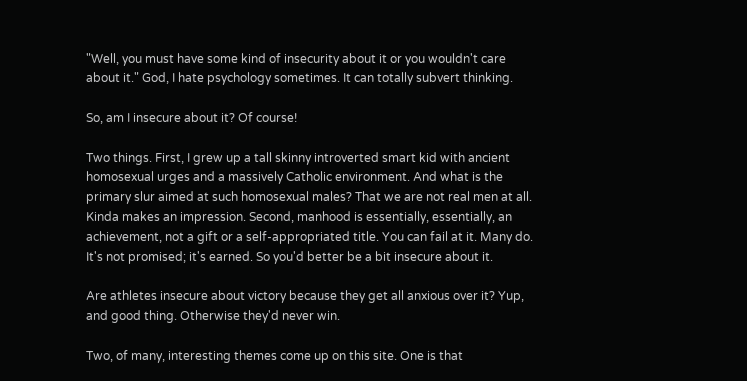"Well, you must have some kind of insecurity about it or you wouldn't care about it." God, I hate psychology sometimes. It can totally subvert thinking.

So, am I insecure about it? Of course!

Two things. First, I grew up a tall skinny introverted smart kid with ancient homosexual urges and a massively Catholic environment. And what is the primary slur aimed at such homosexual males? That we are not real men at all. Kinda makes an impression. Second, manhood is essentially, essentially, an achievement, not a gift or a self-appropriated title. You can fail at it. Many do. It's not promised; it's earned. So you'd better be a bit insecure about it.

Are athletes insecure about victory because they get all anxious over it? Yup, and good thing. Otherwise they'd never win.

Two, of many, interesting themes come up on this site. One is that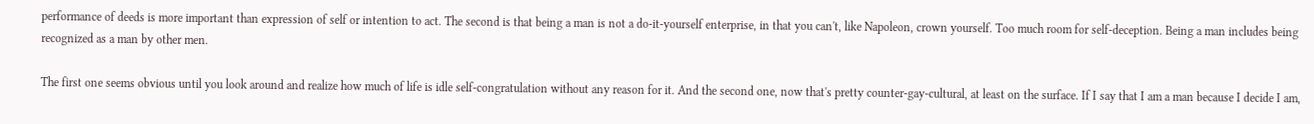performance of deeds is more important than expression of self or intention to act. The second is that being a man is not a do-it-yourself enterprise, in that you can't, like Napoleon, crown yourself. Too much room for self-deception. Being a man includes being recognized as a man by other men.

The first one seems obvious until you look around and realize how much of life is idle self-congratulation without any reason for it. And the second one, now that's pretty counter-gay-cultural, at least on the surface. If I say that I am a man because I decide I am,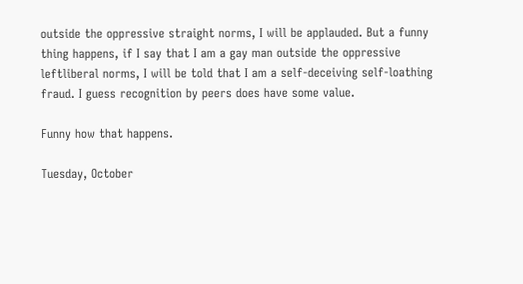outside the oppressive straight norms, I will be applauded. But a funny thing happens, if I say that I am a gay man outside the oppressive leftliberal norms, I will be told that I am a self-deceiving self-loathing fraud. I guess recognition by peers does have some value.

Funny how that happens.

Tuesday, October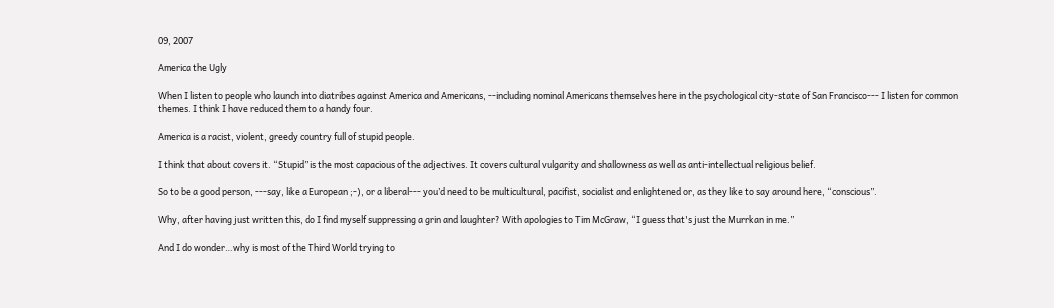09, 2007

America the Ugly

When I listen to people who launch into diatribes against America and Americans, --including nominal Americans themselves here in the psychological city-state of San Francisco--- I listen for common themes. I think I have reduced them to a handy four.

America is a racist, violent, greedy country full of stupid people.

I think that about covers it. “Stupid” is the most capacious of the adjectives. It covers cultural vulgarity and shallowness as well as anti-intellectual religious belief.

So to be a good person, ---say, like a European ;-), or a liberal--- you’d need to be multicultural, pacifist, socialist and enlightened or, as they like to say around here, “conscious”.

Why, after having just written this, do I find myself suppressing a grin and laughter? With apologies to Tim McGraw, “I guess that's just the Murrkan in me.”

And I do wonder…why is most of the Third World trying to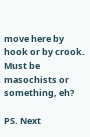move here by hook or by crook. Must be masochists or something, eh?

PS. Next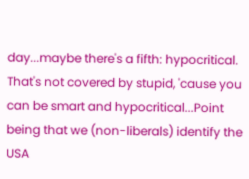day...maybe there's a fifth: hypocritical. That's not covered by stupid, 'cause you can be smart and hypocritical...Point being that we (non-liberals) identify the USA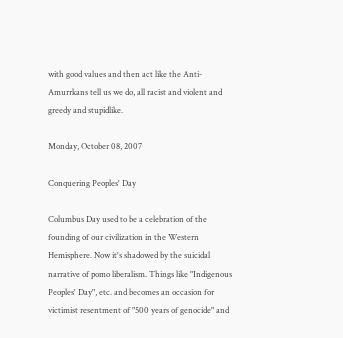with good values and then act like the Anti-Amurrkans tell us we do, all racist and violent and greedy and stupidlike.

Monday, October 08, 2007

Conquering Peoples' Day

Columbus Day used to be a celebration of the founding of our civilization in the Western Hemisphere. Now it's shadowed by the suicidal narrative of pomo liberalism. Things like "Indigenous Peoples' Day", etc. and becomes an occasion for victimist resentment of "500 years of genocide" and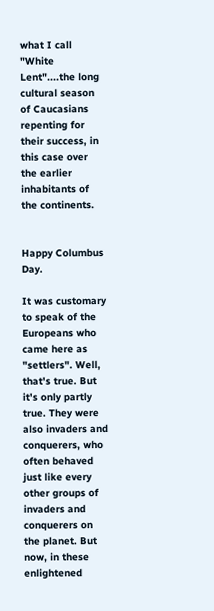what I call "White Lent"....the long cultural season of Caucasians repenting for their success, in this case over the earlier inhabitants of the continents.


Happy Columbus Day.

It was customary to speak of the Europeans who came here as "settlers". Well, that's true. But it's only partly true. They were also invaders and conquerers, who often behaved just like every other groups of invaders and conquerers on the planet. But now, in these enlightened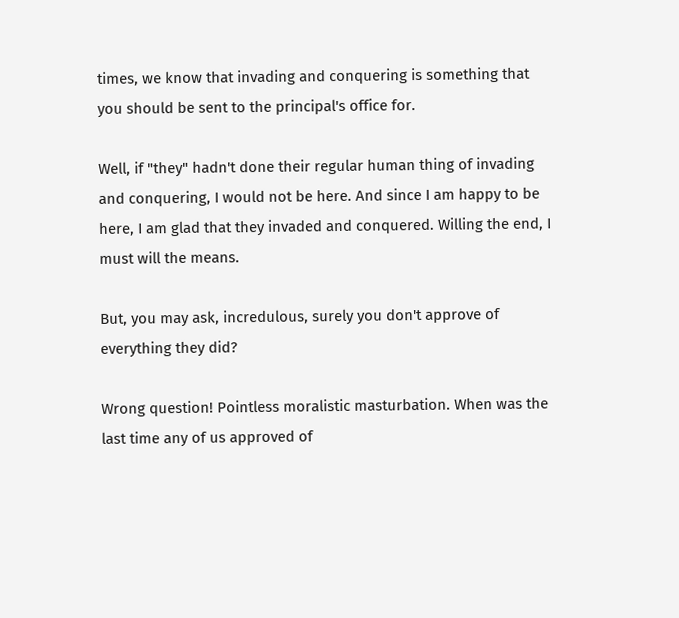times, we know that invading and conquering is something that you should be sent to the principal's office for.

Well, if "they" hadn't done their regular human thing of invading and conquering, I would not be here. And since I am happy to be here, I am glad that they invaded and conquered. Willing the end, I must will the means.

But, you may ask, incredulous, surely you don't approve of everything they did?

Wrong question! Pointless moralistic masturbation. When was the last time any of us approved of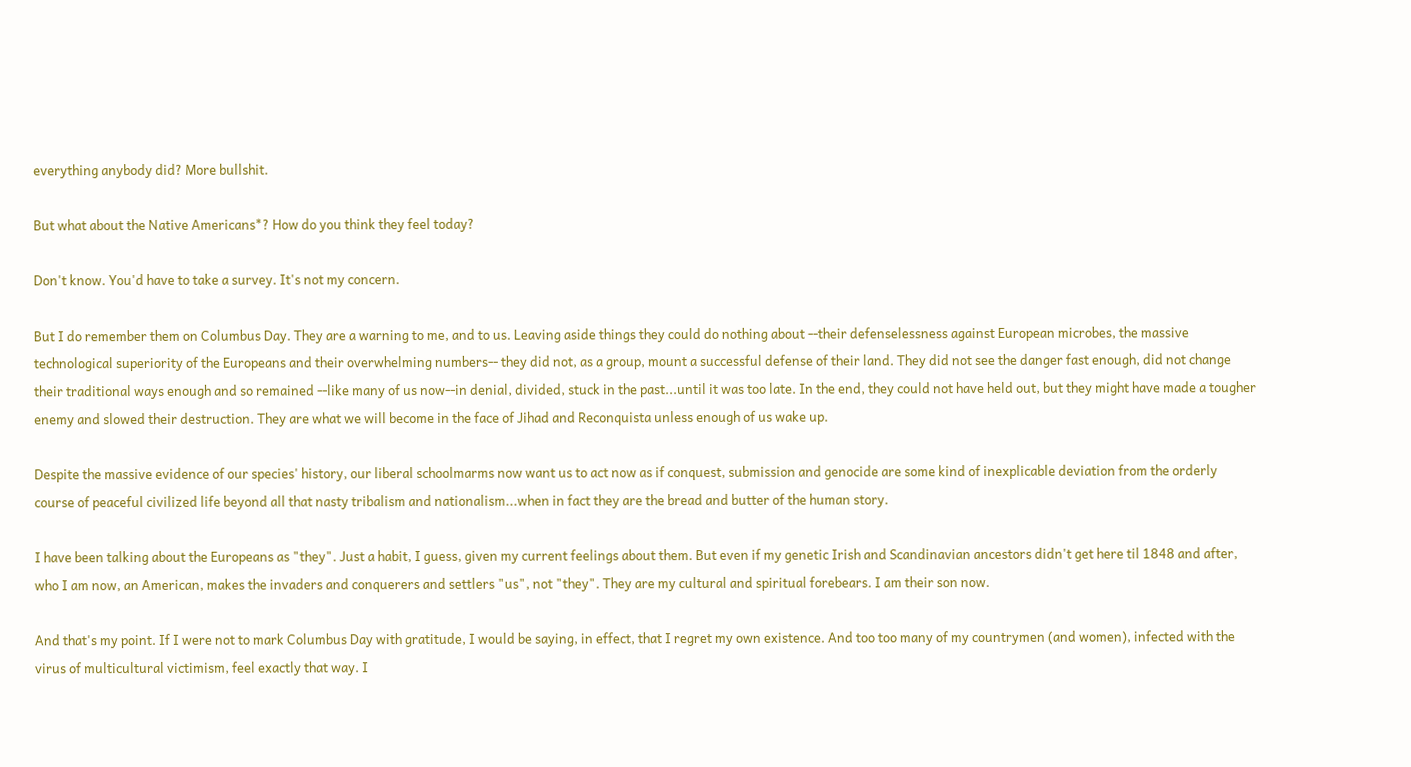everything anybody did? More bullshit.

But what about the Native Americans*? How do you think they feel today?

Don't know. You'd have to take a survey. It's not my concern.

But I do remember them on Columbus Day. They are a warning to me, and to us. Leaving aside things they could do nothing about --their defenselessness against European microbes, the massive technological superiority of the Europeans and their overwhelming numbers-- they did not, as a group, mount a successful defense of their land. They did not see the danger fast enough, did not change their traditional ways enough and so remained --like many of us now--in denial, divided, stuck in the past...until it was too late. In the end, they could not have held out, but they might have made a tougher enemy and slowed their destruction. They are what we will become in the face of Jihad and Reconquista unless enough of us wake up.

Despite the massive evidence of our species' history, our liberal schoolmarms now want us to act now as if conquest, submission and genocide are some kind of inexplicable deviation from the orderly course of peaceful civilized life beyond all that nasty tribalism and nationalism...when in fact they are the bread and butter of the human story.

I have been talking about the Europeans as "they". Just a habit, I guess, given my current feelings about them. But even if my genetic Irish and Scandinavian ancestors didn't get here til 1848 and after, who I am now, an American, makes the invaders and conquerers and settlers "us", not "they". They are my cultural and spiritual forebears. I am their son now.

And that's my point. If I were not to mark Columbus Day with gratitude, I would be saying, in effect, that I regret my own existence. And too too many of my countrymen (and women), infected with the virus of multicultural victimism, feel exactly that way. I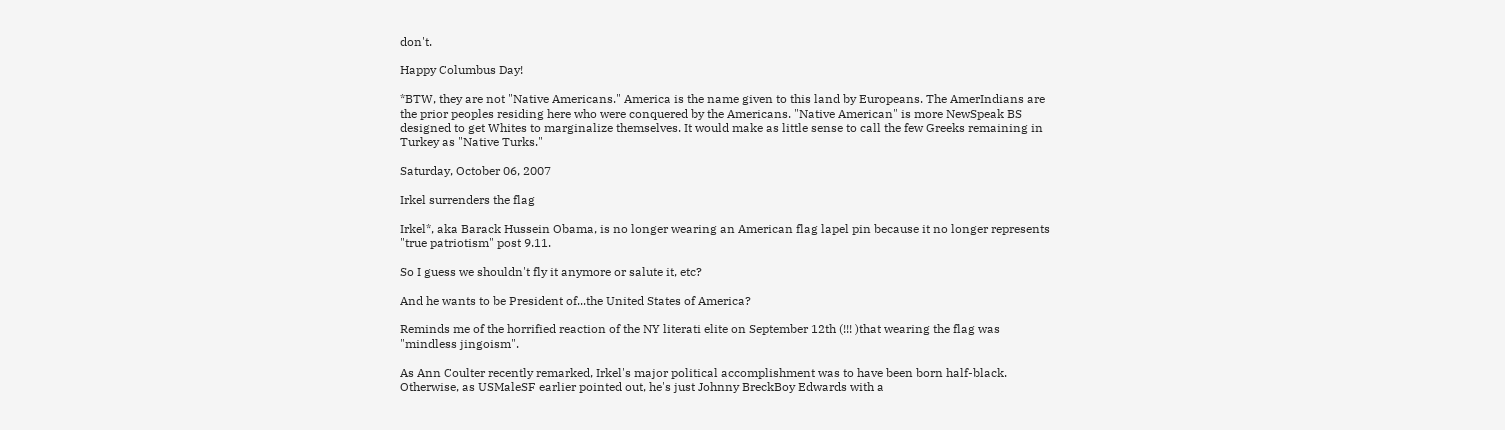don't.

Happy Columbus Day!

*BTW, they are not "Native Americans." America is the name given to this land by Europeans. The AmerIndians are the prior peoples residing here who were conquered by the Americans. "Native American" is more NewSpeak BS designed to get Whites to marginalize themselves. It would make as little sense to call the few Greeks remaining in Turkey as "Native Turks."

Saturday, October 06, 2007

Irkel surrenders the flag

Irkel*, aka Barack Hussein Obama, is no longer wearing an American flag lapel pin because it no longer represents "true patriotism" post 9.11.

So I guess we shouldn't fly it anymore or salute it, etc?

And he wants to be President of...the United States of America?

Reminds me of the horrified reaction of the NY literati elite on September 12th (!!! )that wearing the flag was "mindless jingoism".

As Ann Coulter recently remarked, Irkel's major political accomplishment was to have been born half-black. Otherwise, as USMaleSF earlier pointed out, he's just Johnny BreckBoy Edwards with a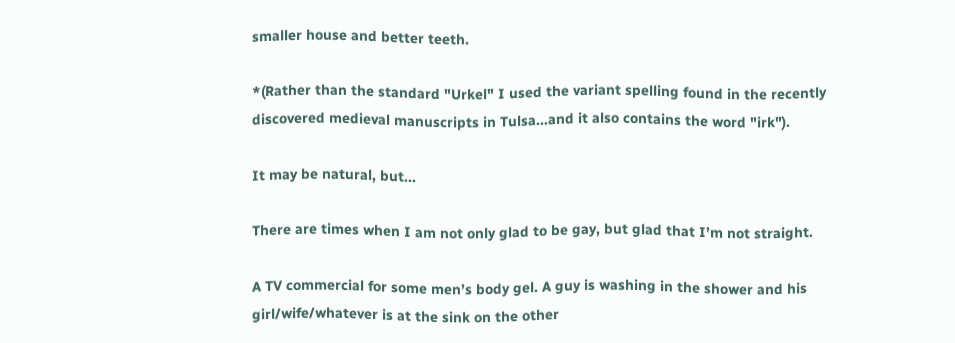smaller house and better teeth.

*(Rather than the standard "Urkel" I used the variant spelling found in the recently discovered medieval manuscripts in Tulsa...and it also contains the word "irk").

It may be natural, but...

There are times when I am not only glad to be gay, but glad that I’m not straight.

A TV commercial for some men’s body gel. A guy is washing in the shower and his girl/wife/whatever is at the sink on the other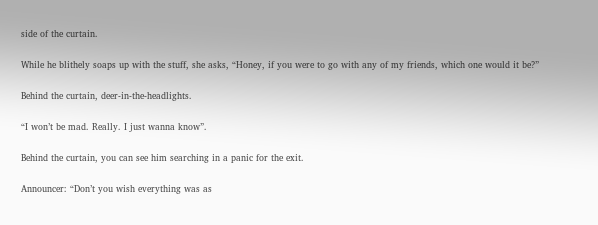side of the curtain.

While he blithely soaps up with the stuff, she asks, “Honey, if you were to go with any of my friends, which one would it be?”

Behind the curtain, deer-in-the-headlights.

“I won’t be mad. Really. I just wanna know”.

Behind the curtain, you can see him searching in a panic for the exit.

Announcer: “Don’t you wish everything was as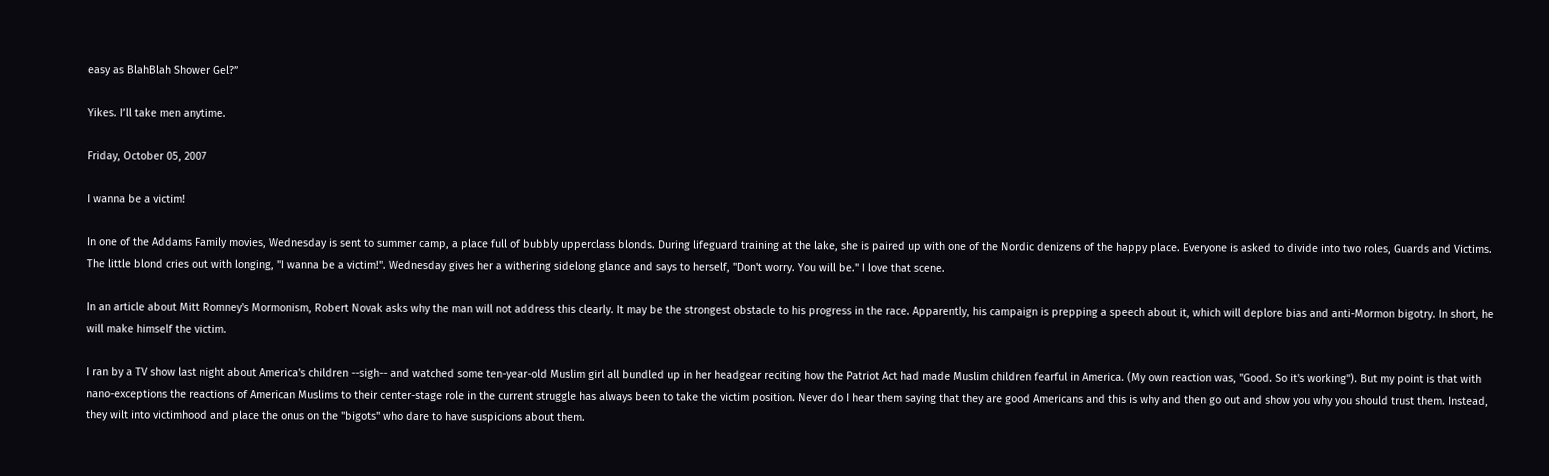easy as BlahBlah Shower Gel?”

Yikes. I’ll take men anytime.

Friday, October 05, 2007

I wanna be a victim!

In one of the Addams Family movies, Wednesday is sent to summer camp, a place full of bubbly upperclass blonds. During lifeguard training at the lake, she is paired up with one of the Nordic denizens of the happy place. Everyone is asked to divide into two roles, Guards and Victims. The little blond cries out with longing, "I wanna be a victim!". Wednesday gives her a withering sidelong glance and says to herself, "Don't worry. You will be." I love that scene.

In an article about Mitt Romney's Mormonism, Robert Novak asks why the man will not address this clearly. It may be the strongest obstacle to his progress in the race. Apparently, his campaign is prepping a speech about it, which will deplore bias and anti-Mormon bigotry. In short, he will make himself the victim.

I ran by a TV show last night about America's children --sigh-- and watched some ten-year-old Muslim girl all bundled up in her headgear reciting how the Patriot Act had made Muslim children fearful in America. (My own reaction was, "Good. So it's working"). But my point is that with nano-exceptions the reactions of American Muslims to their center-stage role in the current struggle has always been to take the victim position. Never do I hear them saying that they are good Americans and this is why and then go out and show you why you should trust them. Instead, they wilt into victimhood and place the onus on the "bigots" who dare to have suspicions about them.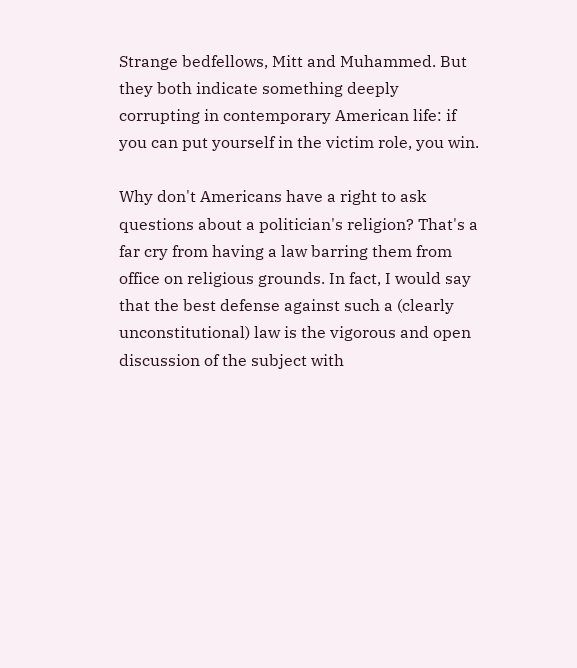Strange bedfellows, Mitt and Muhammed. But they both indicate something deeply corrupting in contemporary American life: if you can put yourself in the victim role, you win.

Why don't Americans have a right to ask questions about a politician's religion? That's a far cry from having a law barring them from office on religious grounds. In fact, I would say that the best defense against such a (clearly unconstitutional) law is the vigorous and open discussion of the subject with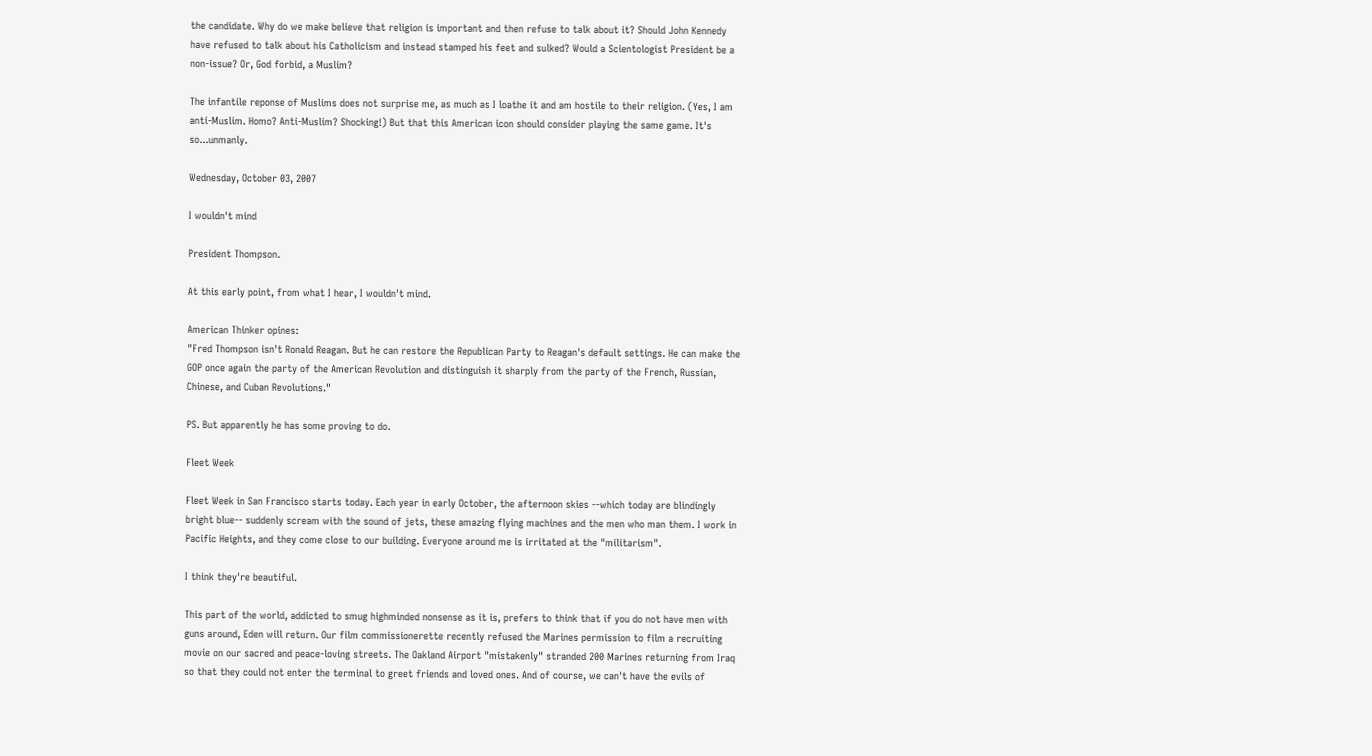the candidate. Why do we make believe that religion is important and then refuse to talk about it? Should John Kennedy have refused to talk about his Catholicism and instead stamped his feet and sulked? Would a Scientologist President be a non-issue? Or, God forbid, a Muslim?

The infantile reponse of Muslims does not surprise me, as much as I loathe it and am hostile to their religion. (Yes, I am anti-Muslim. Homo? Anti-Muslim? Shocking!) But that this American icon should consider playing the same game. It's so...unmanly.

Wednesday, October 03, 2007

I wouldn't mind

President Thompson.

At this early point, from what I hear, I wouldn't mind.

American Thinker opines:
"Fred Thompson isn't Ronald Reagan. But he can restore the Republican Party to Reagan's default settings. He can make the GOP once again the party of the American Revolution and distinguish it sharply from the party of the French, Russian, Chinese, and Cuban Revolutions."

PS. But apparently he has some proving to do.

Fleet Week

Fleet Week in San Francisco starts today. Each year in early October, the afternoon skies --which today are blindingly bright blue-- suddenly scream with the sound of jets, these amazing flying machines and the men who man them. I work in Pacific Heights, and they come close to our building. Everyone around me is irritated at the "militarism".

I think they're beautiful.

This part of the world, addicted to smug highminded nonsense as it is, prefers to think that if you do not have men with guns around, Eden will return. Our film commissionerette recently refused the Marines permission to film a recruiting movie on our sacred and peace-loving streets. The Oakland Airport "mistakenly" stranded 200 Marines returning from Iraq so that they could not enter the terminal to greet friends and loved ones. And of course, we can't have the evils of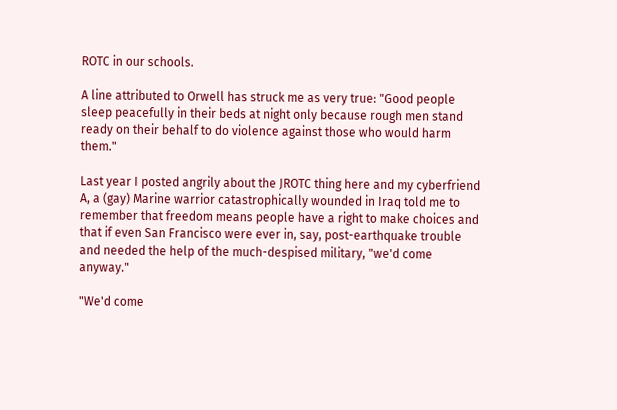ROTC in our schools.

A line attributed to Orwell has struck me as very true: "Good people sleep peacefully in their beds at night only because rough men stand ready on their behalf to do violence against those who would harm them."

Last year I posted angrily about the JROTC thing here and my cyberfriend A, a (gay) Marine warrior catastrophically wounded in Iraq told me to remember that freedom means people have a right to make choices and that if even San Francisco were ever in, say, post-earthquake trouble and needed the help of the much-despised military, "we'd come anyway."

"We'd come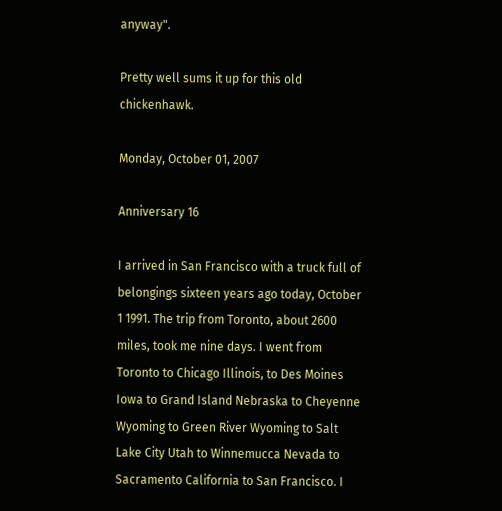anyway".

Pretty well sums it up for this old chickenhawk.

Monday, October 01, 2007

Anniversary 16

I arrived in San Francisco with a truck full of belongings sixteen years ago today, October 1 1991. The trip from Toronto, about 2600 miles, took me nine days. I went from Toronto to Chicago Illinois, to Des Moines Iowa to Grand Island Nebraska to Cheyenne Wyoming to Green River Wyoming to Salt Lake City Utah to Winnemucca Nevada to Sacramento California to San Francisco. I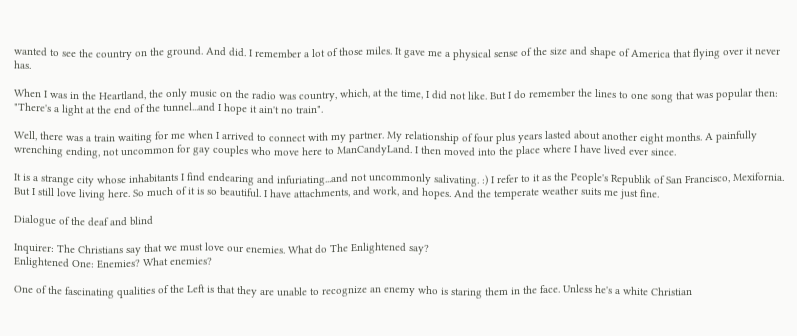wanted to see the country on the ground. And did. I remember a lot of those miles. It gave me a physical sense of the size and shape of America that flying over it never has.

When I was in the Heartland, the only music on the radio was country, which, at the time, I did not like. But I do remember the lines to one song that was popular then: "There's a light at the end of the tunnel...and I hope it ain't no train".

Well, there was a train waiting for me when I arrived to connect with my partner. My relationship of four plus years lasted about another eight months. A painfully wrenching ending, not uncommon for gay couples who move here to ManCandyLand. I then moved into the place where I have lived ever since.

It is a strange city whose inhabitants I find endearing and infuriating...and not uncommonly salivating. :) I refer to it as the People's Republik of San Francisco, Mexifornia. But I still love living here. So much of it is so beautiful. I have attachments, and work, and hopes. And the temperate weather suits me just fine.

Dialogue of the deaf and blind

Inquirer: The Christians say that we must love our enemies. What do The Enlightened say?
Enlightened One: Enemies? What enemies?

One of the fascinating qualities of the Left is that they are unable to recognize an enemy who is staring them in the face. Unless he's a white Christian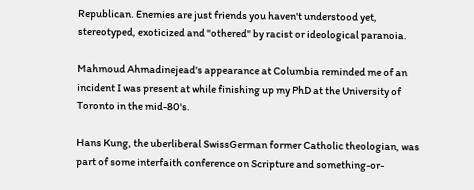Republican. Enemies are just friends you haven't understood yet, stereotyped, exoticized and "othered" by racist or ideological paranoia.

Mahmoud Ahmadinejead's appearance at Columbia reminded me of an incident I was present at while finishing up my PhD at the University of Toronto in the mid-80's.

Hans Kung, the uberliberal SwissGerman former Catholic theologian, was part of some interfaith conference on Scripture and something-or-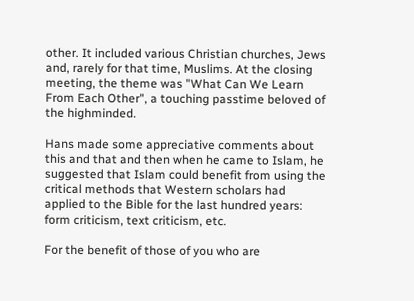other. It included various Christian churches, Jews and, rarely for that time, Muslims. At the closing meeting, the theme was "What Can We Learn From Each Other", a touching passtime beloved of the highminded.

Hans made some appreciative comments about this and that and then when he came to Islam, he suggested that Islam could benefit from using the critical methods that Western scholars had applied to the Bible for the last hundred years: form criticism, text criticism, etc.

For the benefit of those of you who are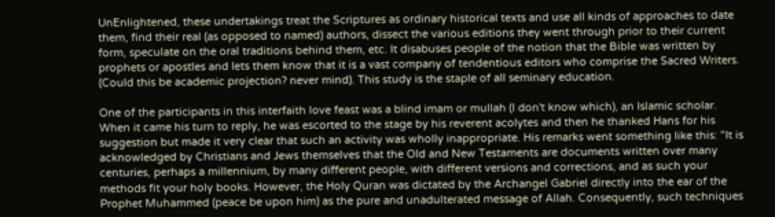UnEnlightened, these undertakings treat the Scriptures as ordinary historical texts and use all kinds of approaches to date them, find their real (as opposed to named) authors, dissect the various editions they went through prior to their current form, speculate on the oral traditions behind them, etc. It disabuses people of the notion that the Bible was written by prophets or apostles and lets them know that it is a vast company of tendentious editors who comprise the Sacred Writers. (Could this be academic projection? never mind). This study is the staple of all seminary education.

One of the participants in this interfaith love feast was a blind imam or mullah (I don't know which), an Islamic scholar. When it came his turn to reply, he was escorted to the stage by his reverent acolytes and then he thanked Hans for his suggestion but made it very clear that such an activity was wholly inappropriate. His remarks went something like this: "It is acknowledged by Christians and Jews themselves that the Old and New Testaments are documents written over many centuries, perhaps a millennium, by many different people, with different versions and corrections, and as such your methods fit your holy books. However, the Holy Quran was dictated by the Archangel Gabriel directly into the ear of the Prophet Muhammed (peace be upon him) as the pure and unadulterated message of Allah. Consequently, such techniques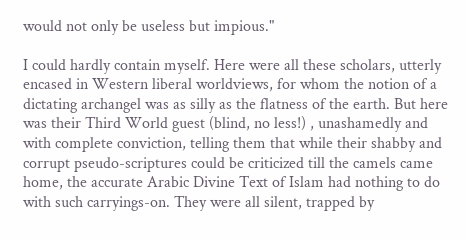would not only be useless but impious."

I could hardly contain myself. Here were all these scholars, utterly encased in Western liberal worldviews, for whom the notion of a dictating archangel was as silly as the flatness of the earth. But here was their Third World guest (blind, no less!) , unashamedly and with complete conviction, telling them that while their shabby and corrupt pseudo-scriptures could be criticized till the camels came home, the accurate Arabic Divine Text of Islam had nothing to do with such carryings-on. They were all silent, trapped by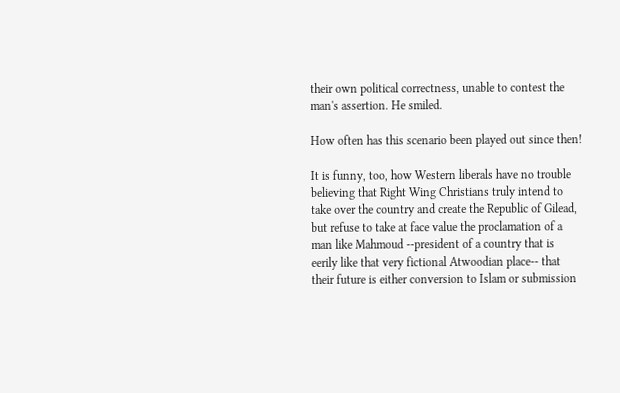their own political correctness, unable to contest the man's assertion. He smiled.

How often has this scenario been played out since then!

It is funny, too, how Western liberals have no trouble believing that Right Wing Christians truly intend to take over the country and create the Republic of Gilead, but refuse to take at face value the proclamation of a man like Mahmoud --president of a country that is eerily like that very fictional Atwoodian place-- that their future is either conversion to Islam or submission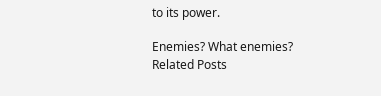to its power.

Enemies? What enemies?
Related Posts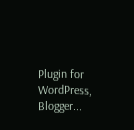Plugin for WordPress, Blogger...